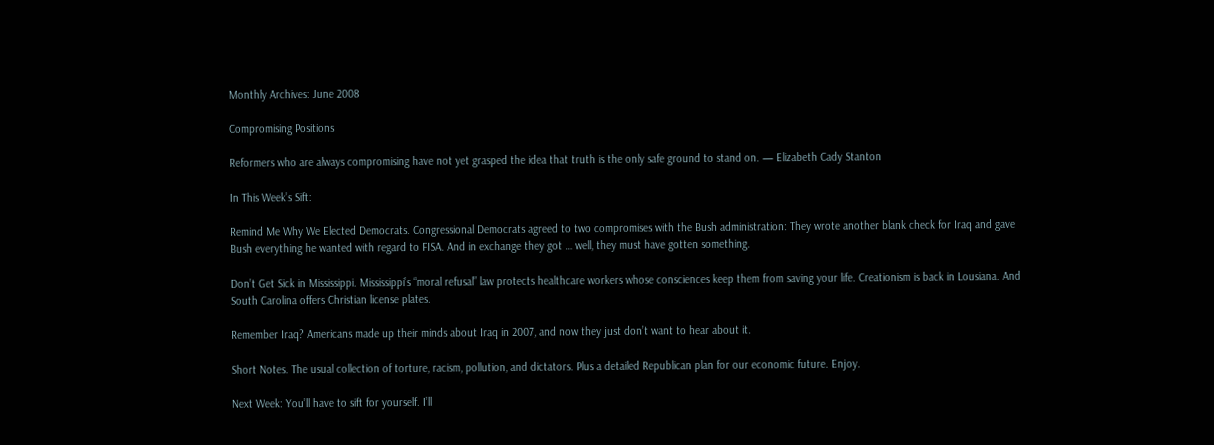Monthly Archives: June 2008

Compromising Positions

Reformers who are always compromising have not yet grasped the idea that truth is the only safe ground to stand on. — Elizabeth Cady Stanton

In This Week’s Sift:

Remind Me Why We Elected Democrats. Congressional Democrats agreed to two compromises with the Bush administration: They wrote another blank check for Iraq and gave Bush everything he wanted with regard to FISA. And in exchange they got … well, they must have gotten something.

Don’t Get Sick in Mississippi. Mississippi’s “moral refusal” law protects healthcare workers whose consciences keep them from saving your life. Creationism is back in Lousiana. And South Carolina offers Christian license plates.

Remember Iraq? Americans made up their minds about Iraq in 2007, and now they just don’t want to hear about it.

Short Notes. The usual collection of torture, racism, pollution, and dictators. Plus a detailed Republican plan for our economic future. Enjoy.

Next Week: You’ll have to sift for yourself. I’ll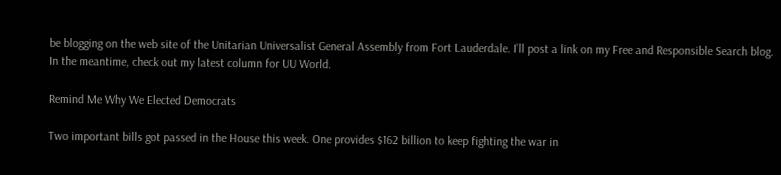be blogging on the web site of the Unitarian Universalist General Assembly from Fort Lauderdale. I’ll post a link on my Free and Responsible Search blog. In the meantime, check out my latest column for UU World.

Remind Me Why We Elected Democrats

Two important bills got passed in the House this week. One provides $162 billion to keep fighting the war in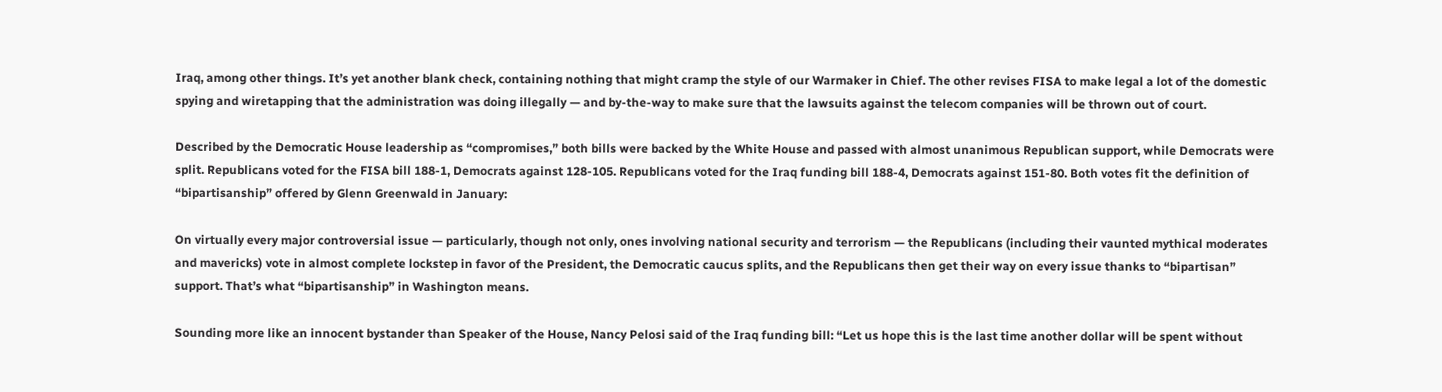Iraq, among other things. It’s yet another blank check, containing nothing that might cramp the style of our Warmaker in Chief. The other revises FISA to make legal a lot of the domestic spying and wiretapping that the administration was doing illegally — and by-the-way to make sure that the lawsuits against the telecom companies will be thrown out of court.

Described by the Democratic House leadership as “compromises,” both bills were backed by the White House and passed with almost unanimous Republican support, while Democrats were split. Republicans voted for the FISA bill 188-1, Democrats against 128-105. Republicans voted for the Iraq funding bill 188-4, Democrats against 151-80. Both votes fit the definition of “bipartisanship” offered by Glenn Greenwald in January:

On virtually every major controversial issue — particularly, though not only, ones involving national security and terrorism — the Republicans (including their vaunted mythical moderates and mavericks) vote in almost complete lockstep in favor of the President, the Democratic caucus splits, and the Republicans then get their way on every issue thanks to “bipartisan” support. That’s what “bipartisanship” in Washington means.

Sounding more like an innocent bystander than Speaker of the House, Nancy Pelosi said of the Iraq funding bill: “Let us hope this is the last time another dollar will be spent without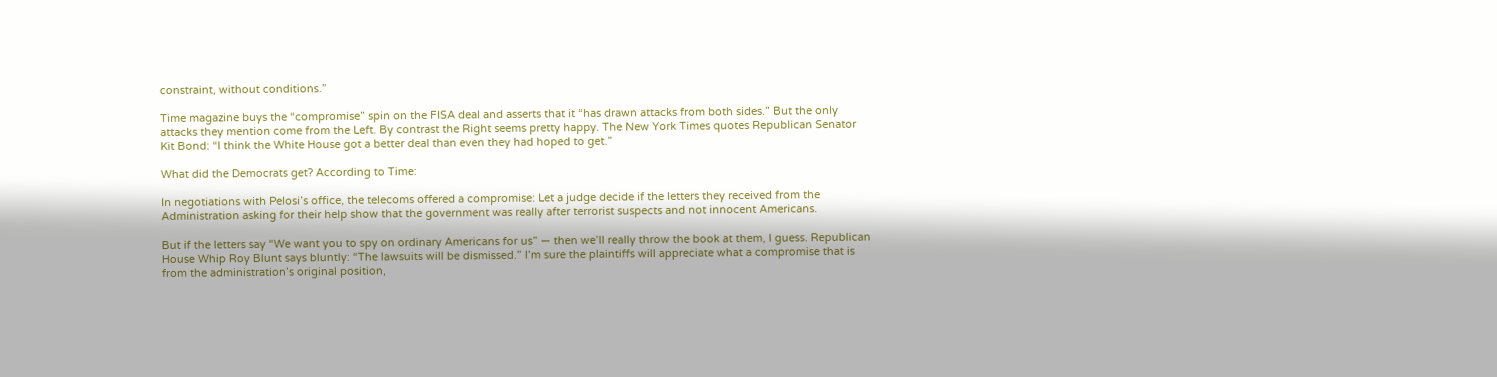constraint, without conditions.”

Time magazine buys the “compromise” spin on the FISA deal and asserts that it “has drawn attacks from both sides.” But the only attacks they mention come from the Left. By contrast the Right seems pretty happy. The New York Times quotes Republican Senator Kit Bond: “I think the White House got a better deal than even they had hoped to get.”

What did the Democrats get? According to Time:

In negotiations with Pelosi’s office, the telecoms offered a compromise: Let a judge decide if the letters they received from the Administration asking for their help show that the government was really after terrorist suspects and not innocent Americans.

But if the letters say “We want you to spy on ordinary Americans for us” — then we’ll really throw the book at them, I guess. Republican House Whip Roy Blunt says bluntly: “The lawsuits will be dismissed.” I’m sure the plaintiffs will appreciate what a compromise that is from the administration’s original position,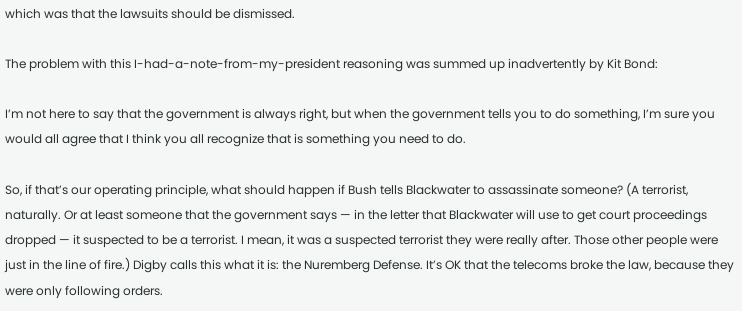which was that the lawsuits should be dismissed.

The problem with this I-had-a-note-from-my-president reasoning was summed up inadvertently by Kit Bond:

I’m not here to say that the government is always right, but when the government tells you to do something, I’m sure you would all agree that I think you all recognize that is something you need to do.

So, if that’s our operating principle, what should happen if Bush tells Blackwater to assassinate someone? (A terrorist, naturally. Or at least someone that the government says — in the letter that Blackwater will use to get court proceedings dropped — it suspected to be a terrorist. I mean, it was a suspected terrorist they were really after. Those other people were just in the line of fire.) Digby calls this what it is: the Nuremberg Defense. It’s OK that the telecoms broke the law, because they were only following orders.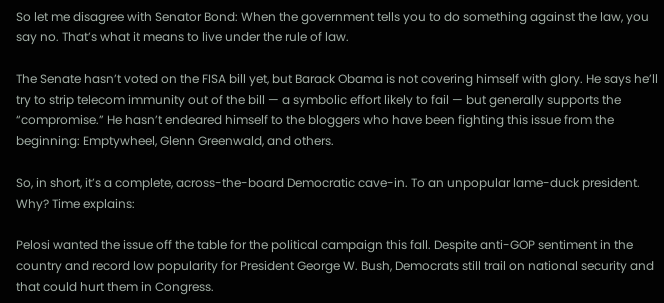So let me disagree with Senator Bond: When the government tells you to do something against the law, you say no. That’s what it means to live under the rule of law.

The Senate hasn’t voted on the FISA bill yet, but Barack Obama is not covering himself with glory. He says he’ll try to strip telecom immunity out of the bill — a symbolic effort likely to fail — but generally supports the “compromise.” He hasn’t endeared himself to the bloggers who have been fighting this issue from the beginning: Emptywheel, Glenn Greenwald, and others.

So, in short, it’s a complete, across-the-board Democratic cave-in. To an unpopular lame-duck president. Why? Time explains:

Pelosi wanted the issue off the table for the political campaign this fall. Despite anti-GOP sentiment in the country and record low popularity for President George W. Bush, Democrats still trail on national security and that could hurt them in Congress.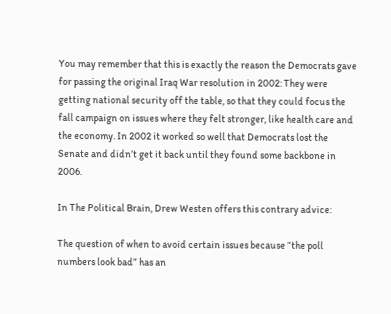You may remember that this is exactly the reason the Democrats gave for passing the original Iraq War resolution in 2002: They were getting national security off the table, so that they could focus the fall campaign on issues where they felt stronger, like health care and the economy. In 2002 it worked so well that Democrats lost the Senate and didn’t get it back until they found some backbone in 2006.

In The Political Brain, Drew Westen offers this contrary advice:

The question of when to avoid certain issues because “the poll numbers look bad” has an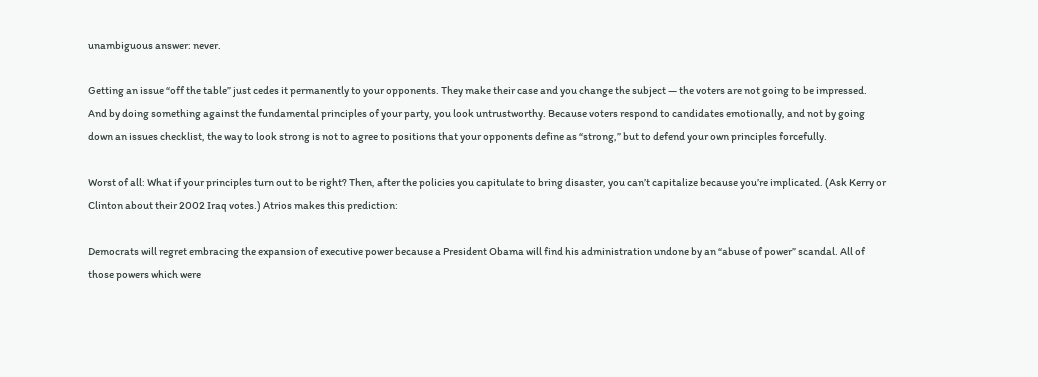unambiguous answer: never.

Getting an issue “off the table” just cedes it permanently to your opponents. They make their case and you change the subject — the voters are not going to be impressed. And by doing something against the fundamental principles of your party, you look untrustworthy. Because voters respond to candidates emotionally, and not by going down an issues checklist, the way to look strong is not to agree to positions that your opponents define as “strong,” but to defend your own principles forcefully.

Worst of all: What if your principles turn out to be right? Then, after the policies you capitulate to bring disaster, you can’t capitalize because you’re implicated. (Ask Kerry or Clinton about their 2002 Iraq votes.) Atrios makes this prediction:

Democrats will regret embracing the expansion of executive power because a President Obama will find his administration undone by an “abuse of power” scandal. All of those powers which were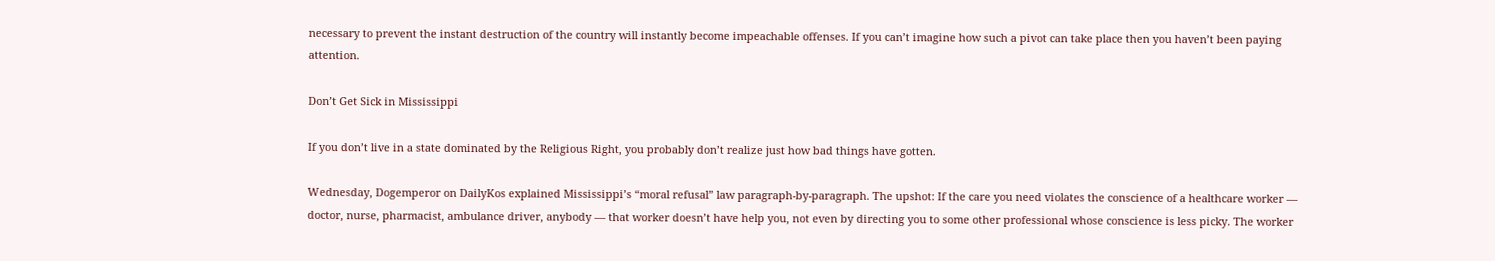necessary to prevent the instant destruction of the country will instantly become impeachable offenses. If you can’t imagine how such a pivot can take place then you haven’t been paying attention.

Don’t Get Sick in Mississippi

If you don’t live in a state dominated by the Religious Right, you probably don’t realize just how bad things have gotten.

Wednesday, Dogemperor on DailyKos explained Mississippi’s “moral refusal” law paragraph-by-paragraph. The upshot: If the care you need violates the conscience of a healthcare worker — doctor, nurse, pharmacist, ambulance driver, anybody — that worker doesn’t have help you, not even by directing you to some other professional whose conscience is less picky. The worker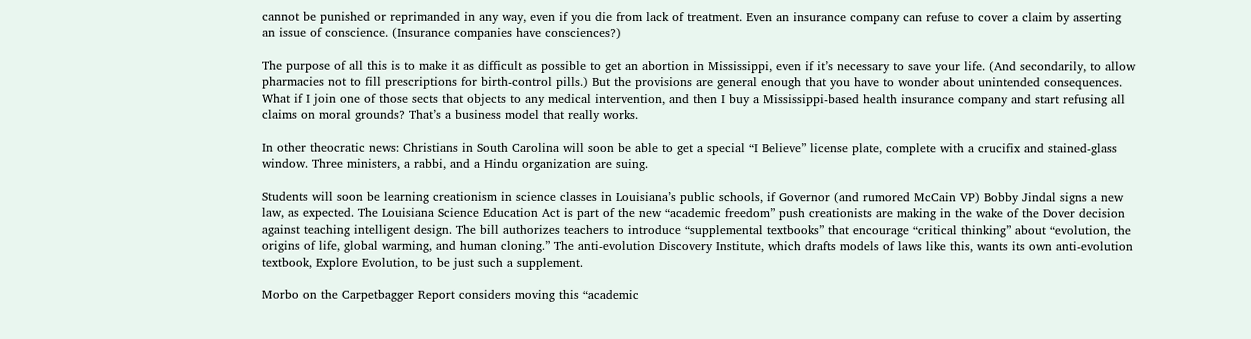cannot be punished or reprimanded in any way, even if you die from lack of treatment. Even an insurance company can refuse to cover a claim by asserting an issue of conscience. (Insurance companies have consciences?)

The purpose of all this is to make it as difficult as possible to get an abortion in Mississippi, even if it’s necessary to save your life. (And secondarily, to allow pharmacies not to fill prescriptions for birth-control pills.) But the provisions are general enough that you have to wonder about unintended consequences. What if I join one of those sects that objects to any medical intervention, and then I buy a Mississippi-based health insurance company and start refusing all claims on moral grounds? That’s a business model that really works.

In other theocratic news: Christians in South Carolina will soon be able to get a special “I Believe” license plate, complete with a crucifix and stained-glass window. Three ministers, a rabbi, and a Hindu organization are suing.

Students will soon be learning creationism in science classes in Louisiana’s public schools, if Governor (and rumored McCain VP) Bobby Jindal signs a new law, as expected. The Louisiana Science Education Act is part of the new “academic freedom” push creationists are making in the wake of the Dover decision against teaching intelligent design. The bill authorizes teachers to introduce “supplemental textbooks” that encourage “critical thinking” about “evolution, the origins of life, global warming, and human cloning.” The anti-evolution Discovery Institute, which drafts models of laws like this, wants its own anti-evolution textbook, Explore Evolution, to be just such a supplement.

Morbo on the Carpetbagger Report considers moving this “academic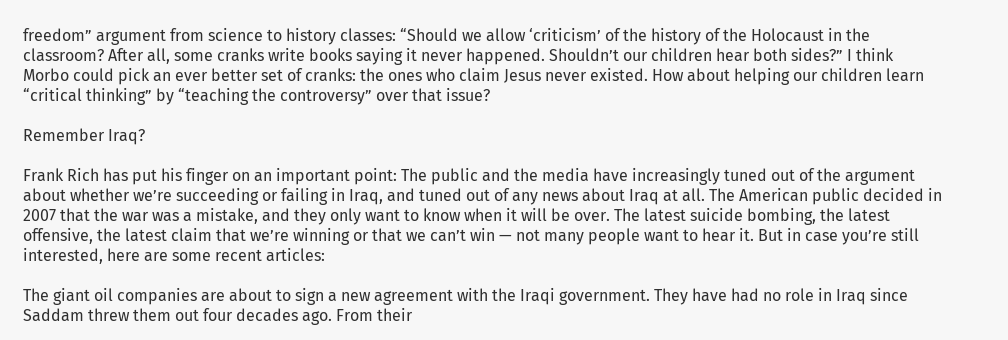freedom” argument from science to history classes: “Should we allow ‘criticism’ of the history of the Holocaust in the classroom? After all, some cranks write books saying it never happened. Shouldn’t our children hear both sides?” I think Morbo could pick an ever better set of cranks: the ones who claim Jesus never existed. How about helping our children learn “critical thinking” by “teaching the controversy” over that issue?

Remember Iraq?

Frank Rich has put his finger on an important point: The public and the media have increasingly tuned out of the argument about whether we’re succeeding or failing in Iraq, and tuned out of any news about Iraq at all. The American public decided in 2007 that the war was a mistake, and they only want to know when it will be over. The latest suicide bombing, the latest offensive, the latest claim that we’re winning or that we can’t win — not many people want to hear it. But in case you’re still interested, here are some recent articles:

The giant oil companies are about to sign a new agreement with the Iraqi government. They have had no role in Iraq since Saddam threw them out four decades ago. From their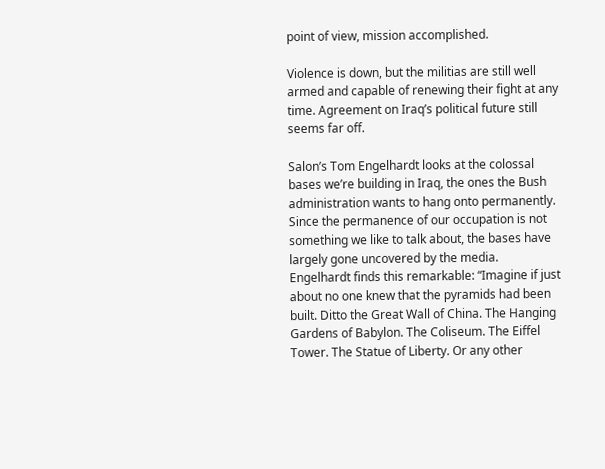point of view, mission accomplished.

Violence is down, but the militias are still well armed and capable of renewing their fight at any time. Agreement on Iraq’s political future still seems far off.

Salon’s Tom Engelhardt looks at the colossal bases we’re building in Iraq, the ones the Bush administration wants to hang onto permanently. Since the permanence of our occupation is not something we like to talk about, the bases have largely gone uncovered by the media. Engelhardt finds this remarkable: “Imagine if just about no one knew that the pyramids had been built. Ditto the Great Wall of China. The Hanging Gardens of Babylon. The Coliseum. The Eiffel Tower. The Statue of Liberty. Or any other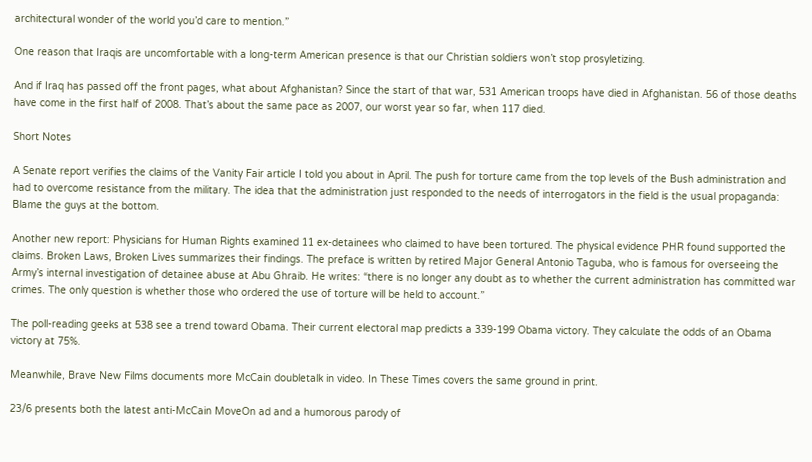architectural wonder of the world you’d care to mention.”

One reason that Iraqis are uncomfortable with a long-term American presence is that our Christian soldiers won’t stop prosyletizing.

And if Iraq has passed off the front pages, what about Afghanistan? Since the start of that war, 531 American troops have died in Afghanistan. 56 of those deaths have come in the first half of 2008. That’s about the same pace as 2007, our worst year so far, when 117 died.

Short Notes

A Senate report verifies the claims of the Vanity Fair article I told you about in April. The push for torture came from the top levels of the Bush administration and had to overcome resistance from the military. The idea that the administration just responded to the needs of interrogators in the field is the usual propaganda: Blame the guys at the bottom.

Another new report: Physicians for Human Rights examined 11 ex-detainees who claimed to have been tortured. The physical evidence PHR found supported the claims. Broken Laws, Broken Lives summarizes their findings. The preface is written by retired Major General Antonio Taguba, who is famous for overseeing the Army’s internal investigation of detainee abuse at Abu Ghraib. He writes: “there is no longer any doubt as to whether the current administration has committed war crimes. The only question is whether those who ordered the use of torture will be held to account.”

The poll-reading geeks at 538 see a trend toward Obama. Their current electoral map predicts a 339-199 Obama victory. They calculate the odds of an Obama victory at 75%.

Meanwhile, Brave New Films documents more McCain doubletalk in video. In These Times covers the same ground in print.

23/6 presents both the latest anti-McCain MoveOn ad and a humorous parody of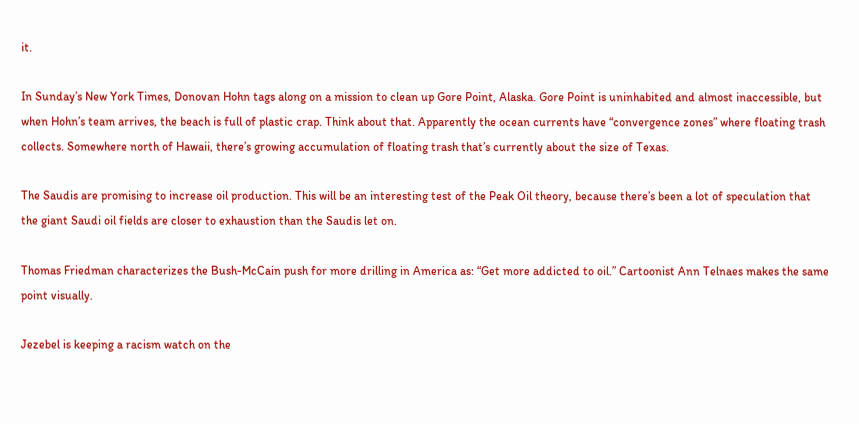it.

In Sunday’s New York Times, Donovan Hohn tags along on a mission to clean up Gore Point, Alaska. Gore Point is uninhabited and almost inaccessible, but when Hohn’s team arrives, the beach is full of plastic crap. Think about that. Apparently the ocean currents have “convergence zones” where floating trash collects. Somewhere north of Hawaii, there’s growing accumulation of floating trash that’s currently about the size of Texas.

The Saudis are promising to increase oil production. This will be an interesting test of the Peak Oil theory, because there’s been a lot of speculation that the giant Saudi oil fields are closer to exhaustion than the Saudis let on.

Thomas Friedman characterizes the Bush-McCain push for more drilling in America as: “Get more addicted to oil.” Cartoonist Ann Telnaes makes the same point visually.

Jezebel is keeping a racism watch on the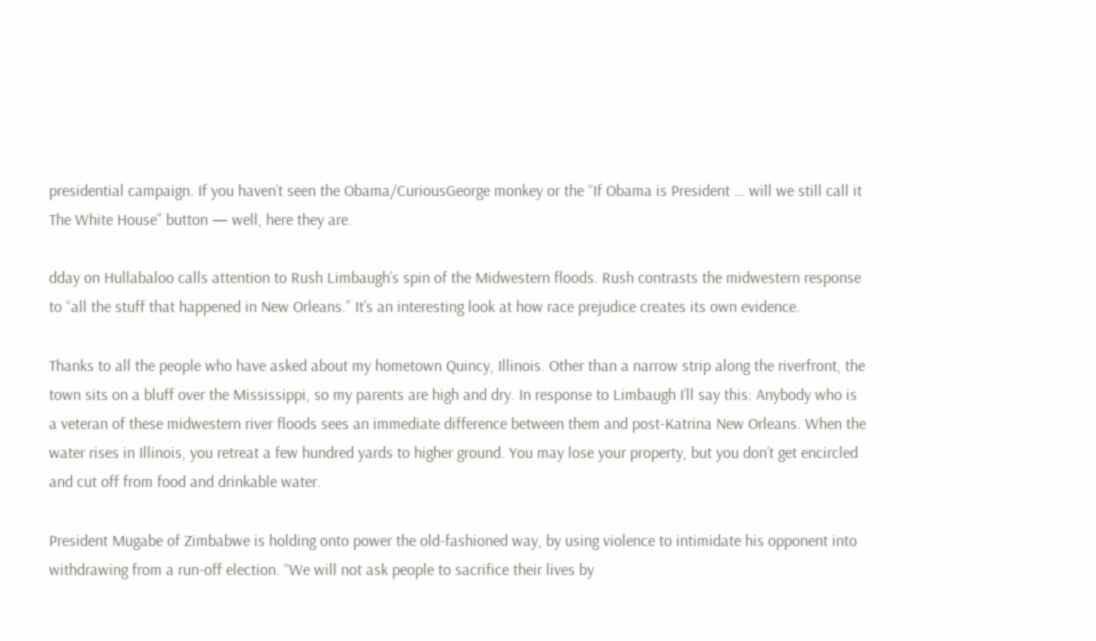presidential campaign. If you haven’t seen the Obama/CuriousGeorge monkey or the “If Obama is President … will we still call it The White House” button — well, here they are.

dday on Hullabaloo calls attention to Rush Limbaugh’s spin of the Midwestern floods. Rush contrasts the midwestern response to “all the stuff that happened in New Orleans.” It’s an interesting look at how race prejudice creates its own evidence.

Thanks to all the people who have asked about my hometown Quincy, Illinois. Other than a narrow strip along the riverfront, the town sits on a bluff over the Mississippi, so my parents are high and dry. In response to Limbaugh I’ll say this: Anybody who is a veteran of these midwestern river floods sees an immediate difference between them and post-Katrina New Orleans. When the water rises in Illinois, you retreat a few hundred yards to higher ground. You may lose your property, but you don’t get encircled and cut off from food and drinkable water.

President Mugabe of Zimbabwe is holding onto power the old-fashioned way, by using violence to intimidate his opponent into withdrawing from a run-off election. “We will not ask people to sacrifice their lives by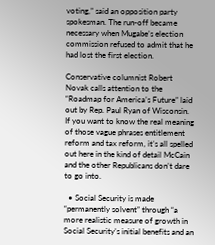voting,” said an opposition party spokesman. The run-off became necessary when Mugabe’s election commission refused to admit that he had lost the first election.

Conservative columnist Robert Novak calls attention to the “Roadmap for America’s Future” laid out by Rep. Paul Ryan of Wisconsin. If you want to know the real meaning of those vague phrases entitlement reform and tax reform, it’s all spelled out here in the kind of detail McCain and the other Republicans don’t dare to go into.

  • Social Security is made “permanently solvent” through “a more realistic measure of growth in Social Security’s initial benefits and an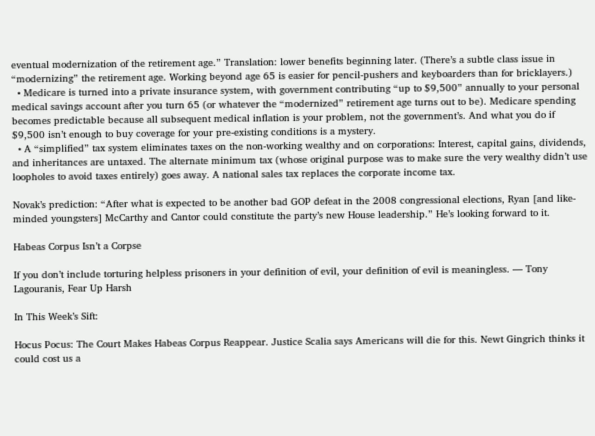eventual modernization of the retirement age.” Translation: lower benefits beginning later. (There’s a subtle class issue in “modernizing” the retirement age. Working beyond age 65 is easier for pencil-pushers and keyboarders than for bricklayers.)
  • Medicare is turned into a private insurance system, with government contributing “up to $9,500” annually to your personal medical savings account after you turn 65 (or whatever the “modernized” retirement age turns out to be). Medicare spending becomes predictable because all subsequent medical inflation is your problem, not the government’s. And what you do if $9,500 isn’t enough to buy coverage for your pre-existing conditions is a mystery.
  • A “simplified” tax system eliminates taxes on the non-working wealthy and on corporations: Interest, capital gains, dividends, and inheritances are untaxed. The alternate minimum tax (whose original purpose was to make sure the very wealthy didn’t use loopholes to avoid taxes entirely) goes away. A national sales tax replaces the corporate income tax.

Novak’s prediction: “After what is expected to be another bad GOP defeat in the 2008 congressional elections, Ryan [and like-minded youngsters] McCarthy and Cantor could constitute the party’s new House leadership.” He’s looking forward to it.

Habeas Corpus Isn’t a Corpse

If you don’t include torturing helpless prisoners in your definition of evil, your definition of evil is meaningless. — Tony Lagouranis, Fear Up Harsh

In This Week’s Sift:

Hocus Pocus: The Court Makes Habeas Corpus Reappear. Justice Scalia says Americans will die for this. Newt Gingrich thinks it could cost us a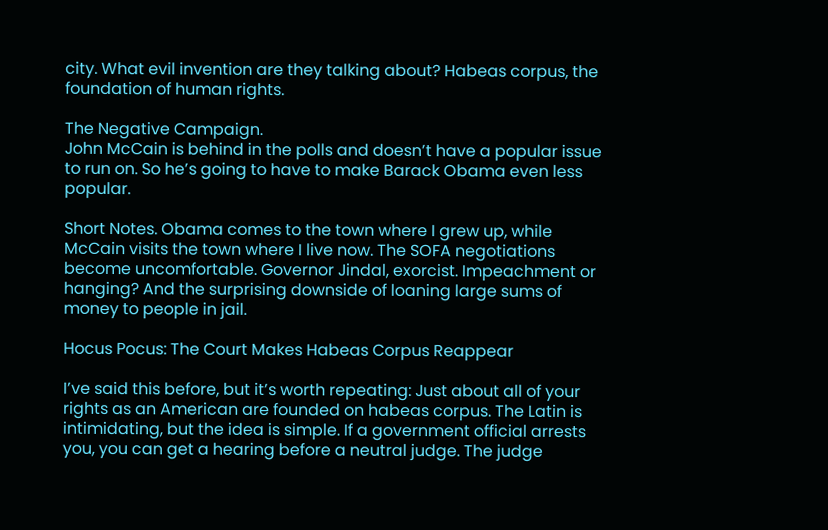city. What evil invention are they talking about? Habeas corpus, the foundation of human rights.

The Negative Campaign.
John McCain is behind in the polls and doesn’t have a popular issue to run on. So he’s going to have to make Barack Obama even less popular.

Short Notes. Obama comes to the town where I grew up, while McCain visits the town where I live now. The SOFA negotiations become uncomfortable. Governor Jindal, exorcist. Impeachment or hanging? And the surprising downside of loaning large sums of money to people in jail.

Hocus Pocus: The Court Makes Habeas Corpus Reappear

I’ve said this before, but it’s worth repeating: Just about all of your rights as an American are founded on habeas corpus. The Latin is intimidating, but the idea is simple. If a government official arrests you, you can get a hearing before a neutral judge. The judge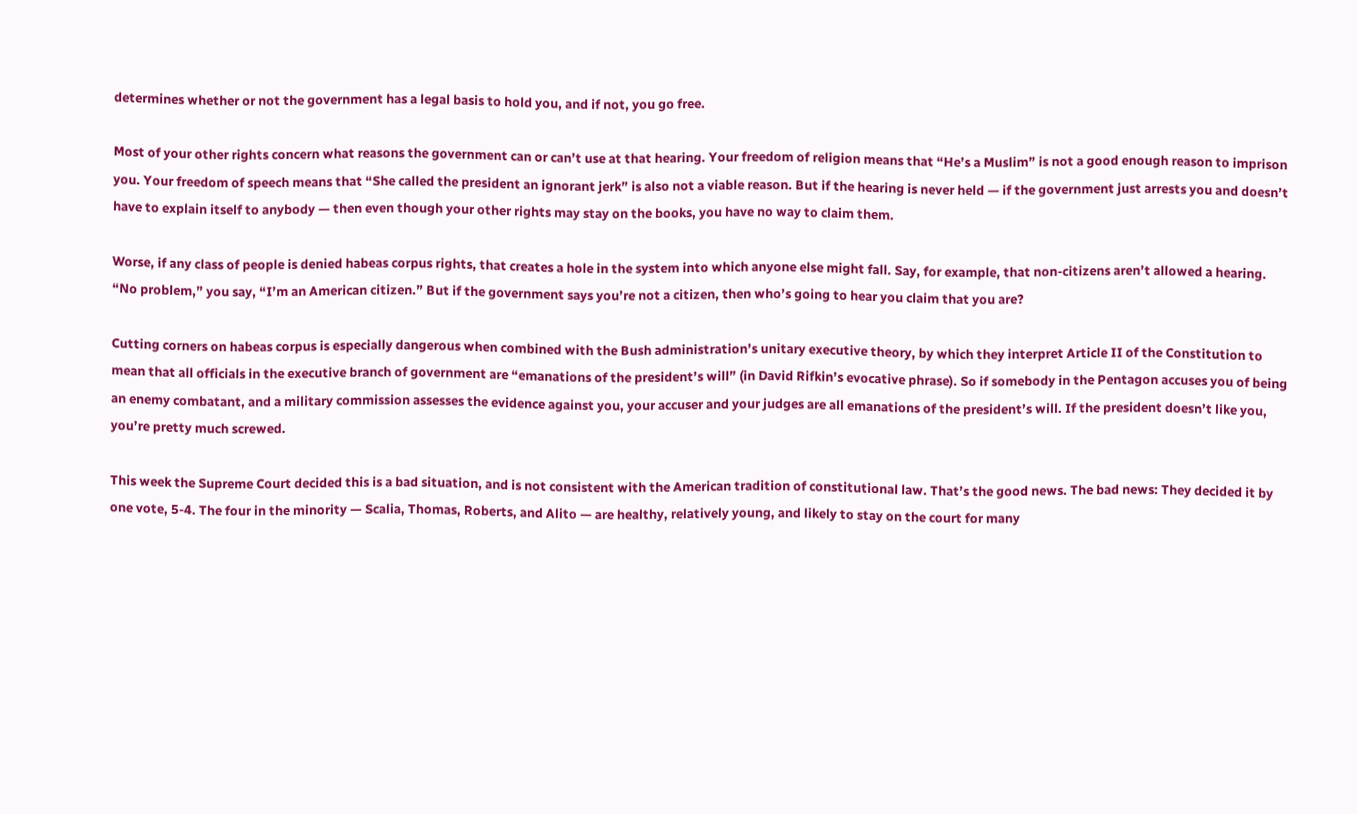determines whether or not the government has a legal basis to hold you, and if not, you go free.

Most of your other rights concern what reasons the government can or can’t use at that hearing. Your freedom of religion means that “He’s a Muslim” is not a good enough reason to imprison you. Your freedom of speech means that “She called the president an ignorant jerk” is also not a viable reason. But if the hearing is never held — if the government just arrests you and doesn’t have to explain itself to anybody — then even though your other rights may stay on the books, you have no way to claim them.

Worse, if any class of people is denied habeas corpus rights, that creates a hole in the system into which anyone else might fall. Say, for example, that non-citizens aren’t allowed a hearing. “No problem,” you say, “I’m an American citizen.” But if the government says you’re not a citizen, then who’s going to hear you claim that you are?

Cutting corners on habeas corpus is especially dangerous when combined with the Bush administration’s unitary executive theory, by which they interpret Article II of the Constitution to mean that all officials in the executive branch of government are “emanations of the president’s will” (in David Rifkin’s evocative phrase). So if somebody in the Pentagon accuses you of being an enemy combatant, and a military commission assesses the evidence against you, your accuser and your judges are all emanations of the president’s will. If the president doesn’t like you, you’re pretty much screwed.

This week the Supreme Court decided this is a bad situation, and is not consistent with the American tradition of constitutional law. That’s the good news. The bad news: They decided it by one vote, 5-4. The four in the minority — Scalia, Thomas, Roberts, and Alito — are healthy, relatively young, and likely to stay on the court for many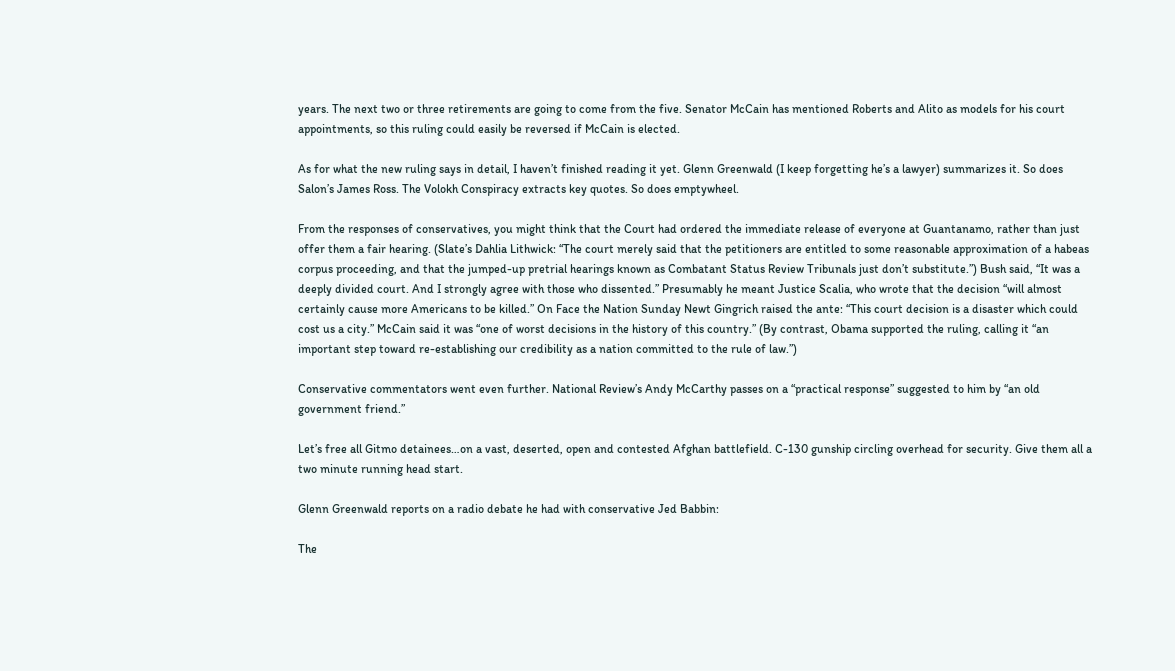years. The next two or three retirements are going to come from the five. Senator McCain has mentioned Roberts and Alito as models for his court appointments, so this ruling could easily be reversed if McCain is elected.

As for what the new ruling says in detail, I haven’t finished reading it yet. Glenn Greenwald (I keep forgetting he’s a lawyer) summarizes it. So does Salon’s James Ross. The Volokh Conspiracy extracts key quotes. So does emptywheel.

From the responses of conservatives, you might think that the Court had ordered the immediate release of everyone at Guantanamo, rather than just offer them a fair hearing. (Slate’s Dahlia Lithwick: “The court merely said that the petitioners are entitled to some reasonable approximation of a habeas corpus proceeding, and that the jumped-up pretrial hearings known as Combatant Status Review Tribunals just don’t substitute.”) Bush said, “It was a deeply divided court. And I strongly agree with those who dissented.” Presumably he meant Justice Scalia, who wrote that the decision “will almost certainly cause more Americans to be killed.” On Face the Nation Sunday Newt Gingrich raised the ante: “This court decision is a disaster which could cost us a city.” McCain said it was “one of worst decisions in the history of this country.” (By contrast, Obama supported the ruling, calling it “an important step toward re-establishing our credibility as a nation committed to the rule of law.”)

Conservative commentators went even further. National Review’s Andy McCarthy passes on a “practical response” suggested to him by “an old government friend.”

Let’s free all Gitmo detainees…on a vast, deserted, open and contested Afghan battlefield. C-130 gunship circling overhead for security. Give them all a two minute running head start.

Glenn Greenwald reports on a radio debate he had with conservative Jed Babbin:

The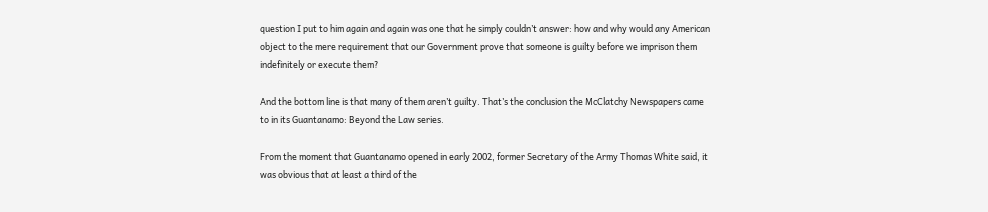question I put to him again and again was one that he simply couldn’t answer: how and why would any American object to the mere requirement that our Government prove that someone is guilty before we imprison them indefinitely or execute them?

And the bottom line is that many of them aren’t guilty. That’s the conclusion the McClatchy Newspapers came to in its Guantanamo: Beyond the Law series.

From the moment that Guantanamo opened in early 2002, former Secretary of the Army Thomas White said, it was obvious that at least a third of the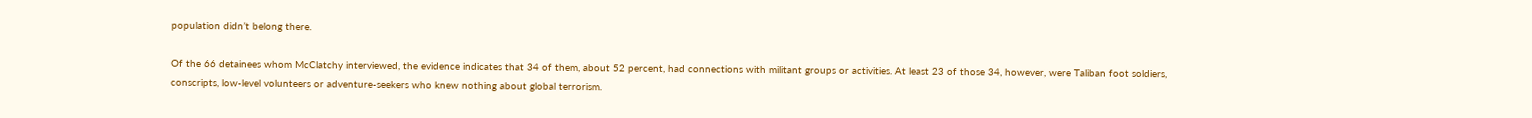population didn’t belong there.

Of the 66 detainees whom McClatchy interviewed, the evidence indicates that 34 of them, about 52 percent, had connections with militant groups or activities. At least 23 of those 34, however, were Taliban foot soldiers, conscripts, low-level volunteers or adventure-seekers who knew nothing about global terrorism.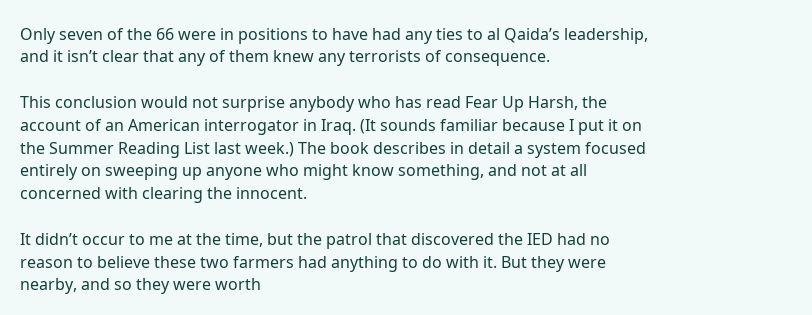Only seven of the 66 were in positions to have had any ties to al Qaida’s leadership, and it isn’t clear that any of them knew any terrorists of consequence.

This conclusion would not surprise anybody who has read Fear Up Harsh, the account of an American interrogator in Iraq. (It sounds familiar because I put it on the Summer Reading List last week.) The book describes in detail a system focused entirely on sweeping up anyone who might know something, and not at all concerned with clearing the innocent.

It didn’t occur to me at the time, but the patrol that discovered the IED had no reason to believe these two farmers had anything to do with it. But they were nearby, and so they were worth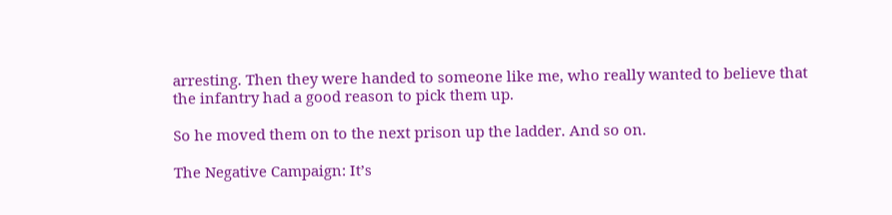arresting. Then they were handed to someone like me, who really wanted to believe that the infantry had a good reason to pick them up.

So he moved them on to the next prison up the ladder. And so on.

The Negative Campaign: It’s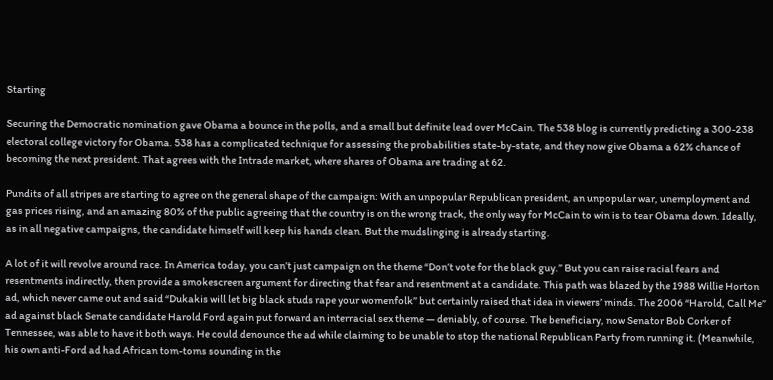Starting

Securing the Democratic nomination gave Obama a bounce in the polls, and a small but definite lead over McCain. The 538 blog is currently predicting a 300-238 electoral college victory for Obama. 538 has a complicated technique for assessing the probabilities state-by-state, and they now give Obama a 62% chance of becoming the next president. That agrees with the Intrade market, where shares of Obama are trading at 62.

Pundits of all stripes are starting to agree on the general shape of the campaign: With an unpopular Republican president, an unpopular war, unemployment and gas prices rising, and an amazing 80% of the public agreeing that the country is on the wrong track, the only way for McCain to win is to tear Obama down. Ideally, as in all negative campaigns, the candidate himself will keep his hands clean. But the mudslinging is already starting.

A lot of it will revolve around race. In America today, you can’t just campaign on the theme “Don’t vote for the black guy.” But you can raise racial fears and resentments indirectly, then provide a smokescreen argument for directing that fear and resentment at a candidate. This path was blazed by the 1988 Willie Horton ad, which never came out and said “Dukakis will let big black studs rape your womenfolk” but certainly raised that idea in viewers’ minds. The 2006 “Harold, Call Me” ad against black Senate candidate Harold Ford again put forward an interracial sex theme — deniably, of course. The beneficiary, now Senator Bob Corker of Tennessee, was able to have it both ways. He could denounce the ad while claiming to be unable to stop the national Republican Party from running it. (Meanwhile, his own anti-Ford ad had African tom-toms sounding in the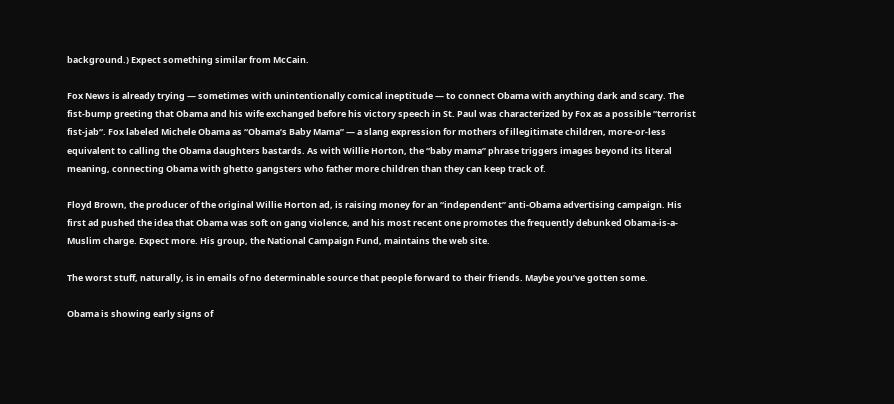background.) Expect something similar from McCain.

Fox News is already trying — sometimes with unintentionally comical ineptitude — to connect Obama with anything dark and scary. The fist-bump greeting that Obama and his wife exchanged before his victory speech in St. Paul was characterized by Fox as a possible “terrorist fist-jab“. Fox labeled Michele Obama as “Obama’s Baby Mama” — a slang expression for mothers of illegitimate children, more-or-less equivalent to calling the Obama daughters bastards. As with Willie Horton, the “baby mama” phrase triggers images beyond its literal meaning, connecting Obama with ghetto gangsters who father more children than they can keep track of.

Floyd Brown, the producer of the original Willie Horton ad, is raising money for an “independent” anti-Obama advertising campaign. His first ad pushed the idea that Obama was soft on gang violence, and his most recent one promotes the frequently debunked Obama-is-a-Muslim charge. Expect more. His group, the National Campaign Fund, maintains the web site.

The worst stuff, naturally, is in emails of no determinable source that people forward to their friends. Maybe you’ve gotten some.

Obama is showing early signs of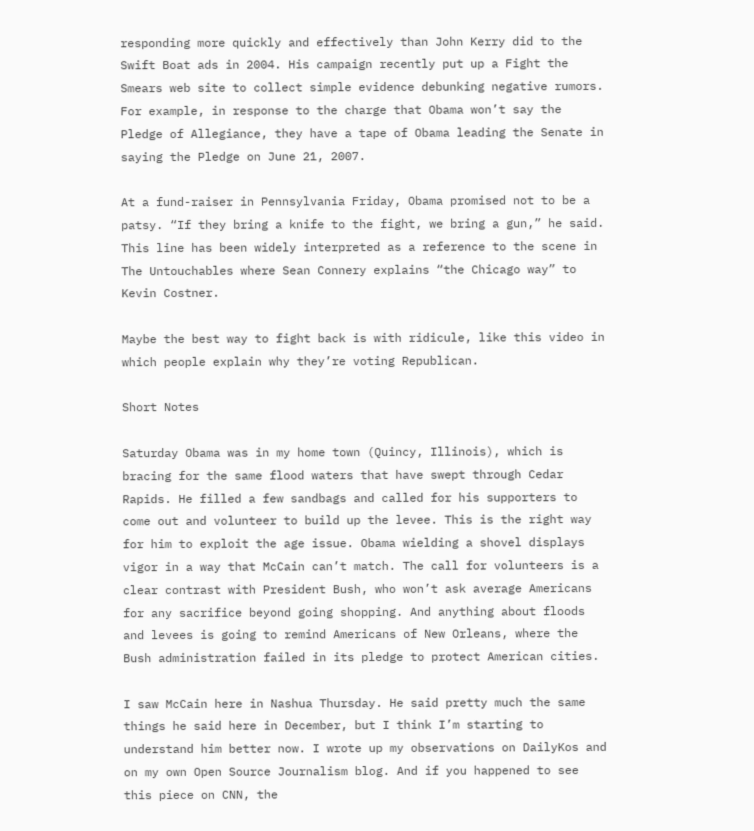responding more quickly and effectively than John Kerry did to the Swift Boat ads in 2004. His campaign recently put up a Fight the Smears web site to collect simple evidence debunking negative rumors. For example, in response to the charge that Obama won’t say the Pledge of Allegiance, they have a tape of Obama leading the Senate in saying the Pledge on June 21, 2007.

At a fund-raiser in Pennsylvania Friday, Obama promised not to be a patsy. “If they bring a knife to the fight, we bring a gun,” he said. This line has been widely interpreted as a reference to the scene in The Untouchables where Sean Connery explains “the Chicago way” to Kevin Costner.

Maybe the best way to fight back is with ridicule, like this video in which people explain why they’re voting Republican.

Short Notes

Saturday Obama was in my home town (Quincy, Illinois), which is bracing for the same flood waters that have swept through Cedar Rapids. He filled a few sandbags and called for his supporters to come out and volunteer to build up the levee. This is the right way for him to exploit the age issue. Obama wielding a shovel displays vigor in a way that McCain can’t match. The call for volunteers is a clear contrast with President Bush, who won’t ask average Americans for any sacrifice beyond going shopping. And anything about floods and levees is going to remind Americans of New Orleans, where the Bush administration failed in its pledge to protect American cities.

I saw McCain here in Nashua Thursday. He said pretty much the same things he said here in December, but I think I’m starting to understand him better now. I wrote up my observations on DailyKos and on my own Open Source Journalism blog. And if you happened to see this piece on CNN, the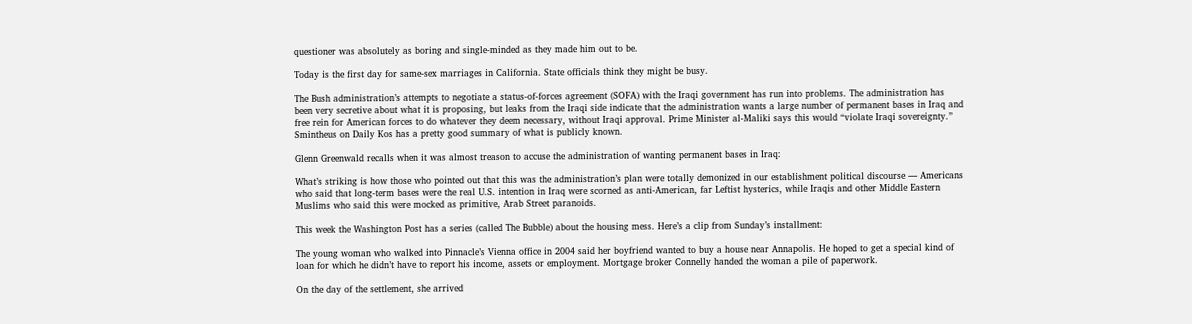questioner was absolutely as boring and single-minded as they made him out to be.

Today is the first day for same-sex marriages in California. State officials think they might be busy.

The Bush administration’s attempts to negotiate a status-of-forces agreement (SOFA) with the Iraqi government has run into problems. The administration has been very secretive about what it is proposing, but leaks from the Iraqi side indicate that the administration wants a large number of permanent bases in Iraq and free rein for American forces to do whatever they deem necessary, without Iraqi approval. Prime Minister al-Maliki says this would “violate Iraqi sovereignty.” Smintheus on Daily Kos has a pretty good summary of what is publicly known.

Glenn Greenwald recalls when it was almost treason to accuse the administration of wanting permanent bases in Iraq:

What’s striking is how those who pointed out that this was the administration’s plan were totally demonized in our establishment political discourse — Americans who said that long-term bases were the real U.S. intention in Iraq were scorned as anti-American, far Leftist hysterics, while Iraqis and other Middle Eastern Muslims who said this were mocked as primitive, Arab Street paranoids.

This week the Washington Post has a series (called The Bubble) about the housing mess. Here’s a clip from Sunday’s installment:

The young woman who walked into Pinnacle’s Vienna office in 2004 said her boyfriend wanted to buy a house near Annapolis. He hoped to get a special kind of loan for which he didn’t have to report his income, assets or employment. Mortgage broker Connelly handed the woman a pile of paperwork.

On the day of the settlement, she arrived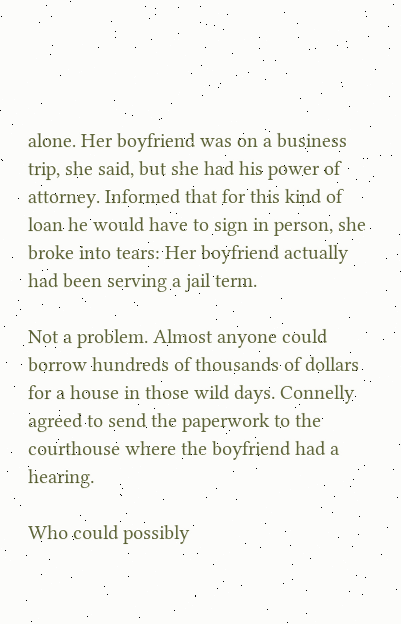alone. Her boyfriend was on a business trip, she said, but she had his power of attorney. Informed that for this kind of loan he would have to sign in person, she broke into tears: Her boyfriend actually had been serving a jail term.

Not a problem. Almost anyone could borrow hundreds of thousands of dollars for a house in those wild days. Connelly agreed to send the paperwork to the courthouse where the boyfriend had a hearing.

Who could possibly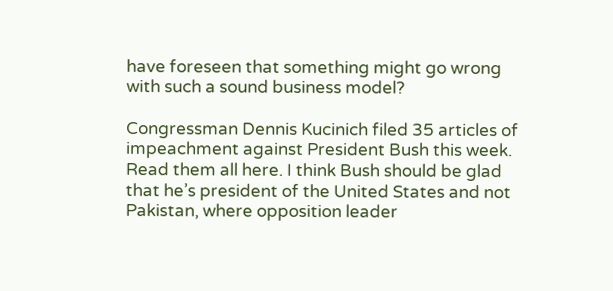have foreseen that something might go wrong with such a sound business model?

Congressman Dennis Kucinich filed 35 articles of impeachment against President Bush this week. Read them all here. I think Bush should be glad that he’s president of the United States and not Pakistan, where opposition leader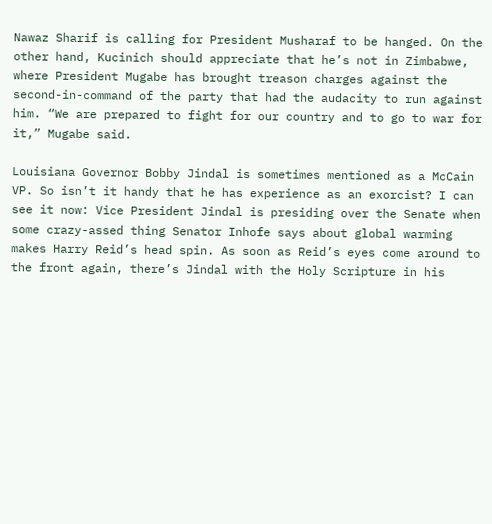Nawaz Sharif is calling for President Musharaf to be hanged. On the other hand, Kucinich should appreciate that he’s not in Zimbabwe, where President Mugabe has brought treason charges against the second-in-command of the party that had the audacity to run against him. “We are prepared to fight for our country and to go to war for it,” Mugabe said.

Louisiana Governor Bobby Jindal is sometimes mentioned as a McCain VP. So isn’t it handy that he has experience as an exorcist? I can see it now: Vice President Jindal is presiding over the Senate when some crazy-assed thing Senator Inhofe says about global warming makes Harry Reid’s head spin. As soon as Reid’s eyes come around to the front again, there’s Jindal with the Holy Scripture in his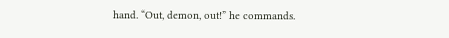hand. “Out, demon, out!” he commands.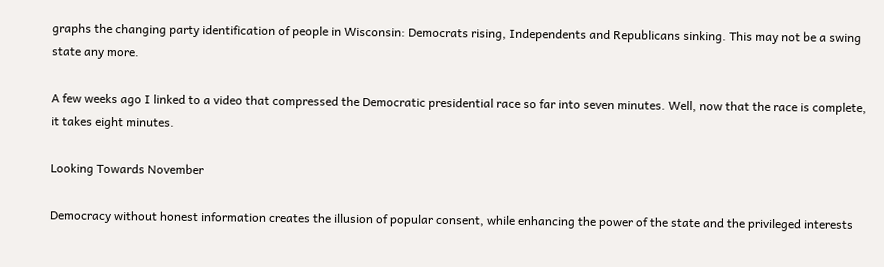graphs the changing party identification of people in Wisconsin: Democrats rising, Independents and Republicans sinking. This may not be a swing state any more.

A few weeks ago I linked to a video that compressed the Democratic presidential race so far into seven minutes. Well, now that the race is complete, it takes eight minutes.

Looking Towards November

Democracy without honest information creates the illusion of popular consent, while enhancing the power of the state and the privileged interests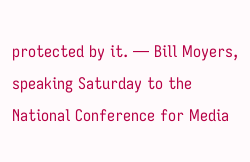protected by it. — Bill Moyers, speaking Saturday to the National Conference for Media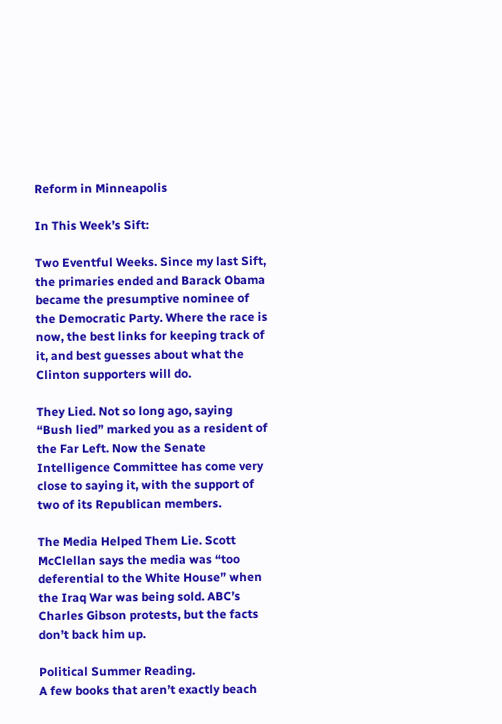Reform in Minneapolis

In This Week’s Sift:

Two Eventful Weeks. Since my last Sift, the primaries ended and Barack Obama became the presumptive nominee of the Democratic Party. Where the race is now, the best links for keeping track of it, and best guesses about what the Clinton supporters will do.

They Lied. Not so long ago, saying “Bush lied” marked you as a resident of the Far Left. Now the Senate Intelligence Committee has come very close to saying it, with the support of two of its Republican members.

The Media Helped Them Lie. Scott McClellan says the media was “too deferential to the White House” when the Iraq War was being sold. ABC’s Charles Gibson protests, but the facts don’t back him up.

Political Summer Reading.
A few books that aren’t exactly beach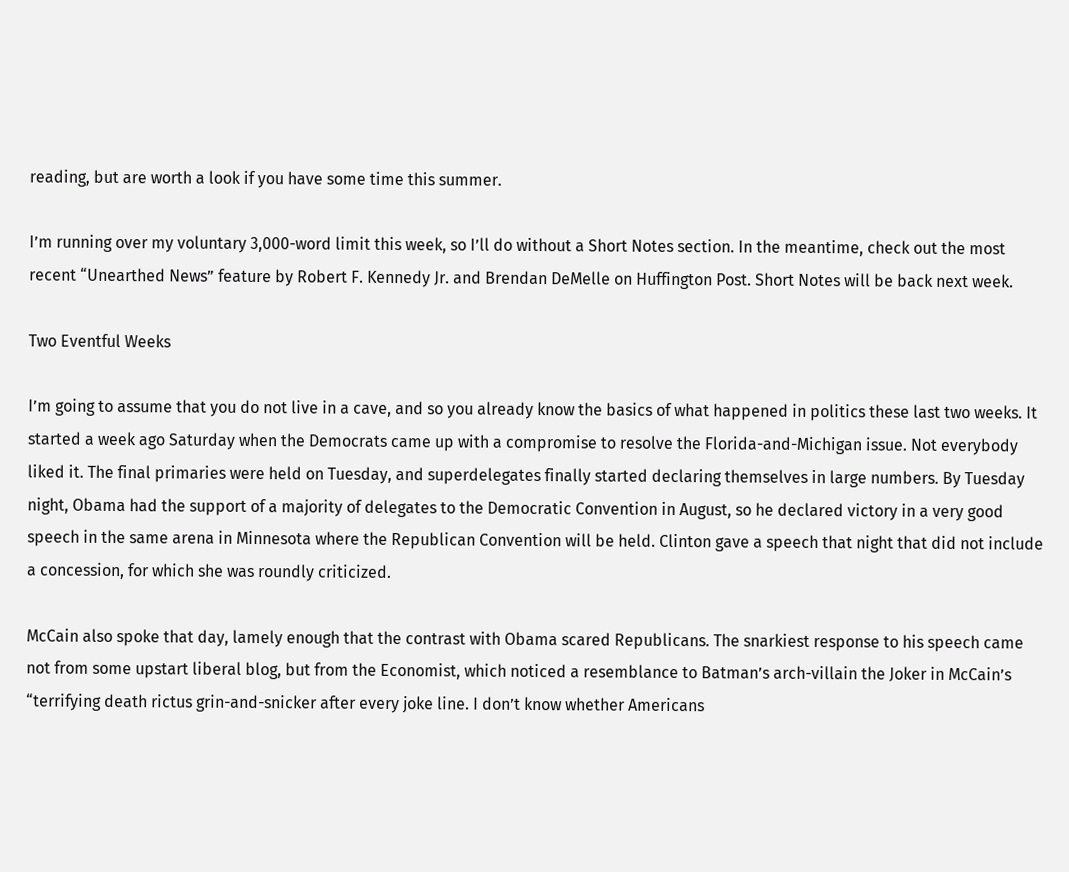reading, but are worth a look if you have some time this summer.

I’m running over my voluntary 3,000-word limit this week, so I’ll do without a Short Notes section. In the meantime, check out the most recent “Unearthed News” feature by Robert F. Kennedy Jr. and Brendan DeMelle on Huffington Post. Short Notes will be back next week.

Two Eventful Weeks

I’m going to assume that you do not live in a cave, and so you already know the basics of what happened in politics these last two weeks. It started a week ago Saturday when the Democrats came up with a compromise to resolve the Florida-and-Michigan issue. Not everybody liked it. The final primaries were held on Tuesday, and superdelegates finally started declaring themselves in large numbers. By Tuesday night, Obama had the support of a majority of delegates to the Democratic Convention in August, so he declared victory in a very good speech in the same arena in Minnesota where the Republican Convention will be held. Clinton gave a speech that night that did not include a concession, for which she was roundly criticized.

McCain also spoke that day, lamely enough that the contrast with Obama scared Republicans. The snarkiest response to his speech came not from some upstart liberal blog, but from the Economist, which noticed a resemblance to Batman’s arch-villain the Joker in McCain’s “terrifying death rictus grin-and-snicker after every joke line. I don’t know whether Americans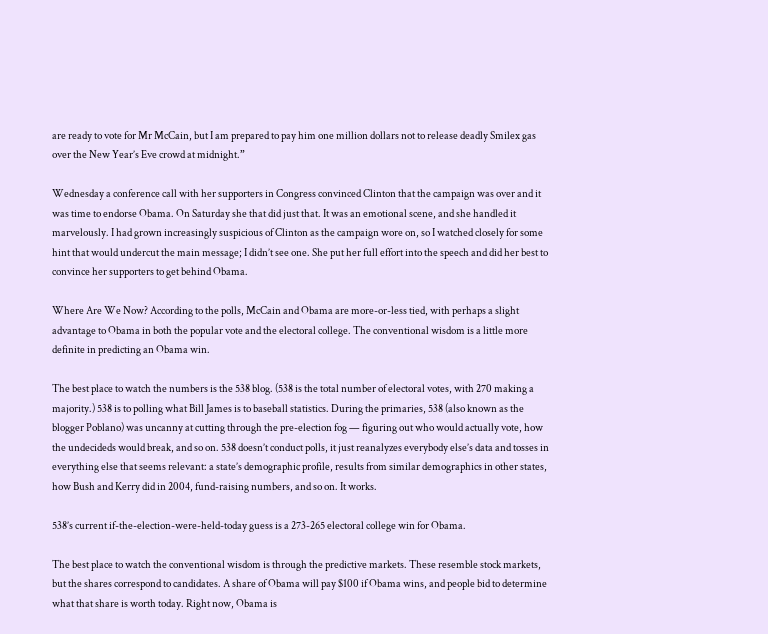are ready to vote for Mr McCain, but I am prepared to pay him one million dollars not to release deadly Smilex gas over the New Year’s Eve crowd at midnight.”

Wednesday a conference call with her supporters in Congress convinced Clinton that the campaign was over and it was time to endorse Obama. On Saturday she that did just that. It was an emotional scene, and she handled it marvelously. I had grown increasingly suspicious of Clinton as the campaign wore on, so I watched closely for some hint that would undercut the main message; I didn’t see one. She put her full effort into the speech and did her best to convince her supporters to get behind Obama.

Where Are We Now? According to the polls, McCain and Obama are more-or-less tied, with perhaps a slight advantage to Obama in both the popular vote and the electoral college. The conventional wisdom is a little more definite in predicting an Obama win.

The best place to watch the numbers is the 538 blog. (538 is the total number of electoral votes, with 270 making a majority.) 538 is to polling what Bill James is to baseball statistics. During the primaries, 538 (also known as the blogger Poblano) was uncanny at cutting through the pre-election fog — figuring out who would actually vote, how the undecideds would break, and so on. 538 doesn’t conduct polls, it just reanalyzes everybody else’s data and tosses in everything else that seems relevant: a state’s demographic profile, results from similar demographics in other states, how Bush and Kerry did in 2004, fund-raising numbers, and so on. It works.

538’s current if-the-election-were-held-today guess is a 273-265 electoral college win for Obama.

The best place to watch the conventional wisdom is through the predictive markets. These resemble stock markets, but the shares correspond to candidates. A share of Obama will pay $100 if Obama wins, and people bid to determine what that share is worth today. Right now, Obama is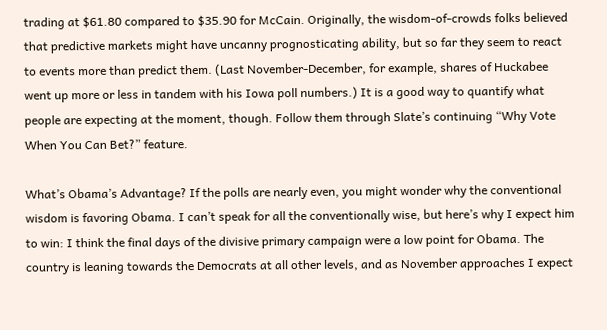trading at $61.80 compared to $35.90 for McCain. Originally, the wisdom-of-crowds folks believed that predictive markets might have uncanny prognosticating ability, but so far they seem to react to events more than predict them. (Last November-December, for example, shares of Huckabee went up more or less in tandem with his Iowa poll numbers.) It is a good way to quantify what people are expecting at the moment, though. Follow them through Slate’s continuing “Why Vote When You Can Bet?” feature.

What’s Obama’s Advantage? If the polls are nearly even, you might wonder why the conventional wisdom is favoring Obama. I can’t speak for all the conventionally wise, but here’s why I expect him to win: I think the final days of the divisive primary campaign were a low point for Obama. The country is leaning towards the Democrats at all other levels, and as November approaches I expect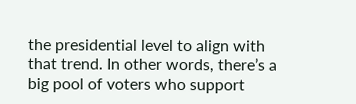the presidential level to align with that trend. In other words, there’s a big pool of voters who support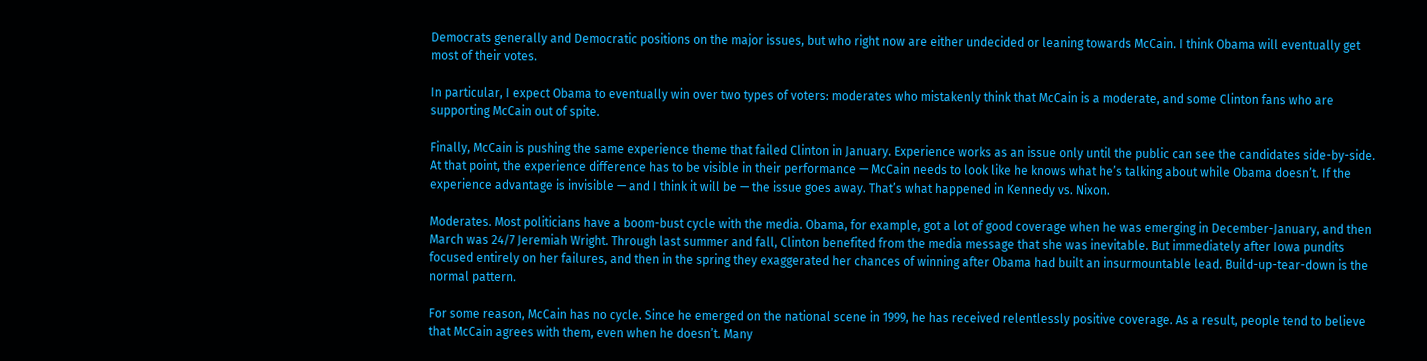Democrats generally and Democratic positions on the major issues, but who right now are either undecided or leaning towards McCain. I think Obama will eventually get most of their votes.

In particular, I expect Obama to eventually win over two types of voters: moderates who mistakenly think that McCain is a moderate, and some Clinton fans who are supporting McCain out of spite.

Finally, McCain is pushing the same experience theme that failed Clinton in January. Experience works as an issue only until the public can see the candidates side-by-side. At that point, the experience difference has to be visible in their performance — McCain needs to look like he knows what he’s talking about while Obama doesn’t. If the experience advantage is invisible — and I think it will be — the issue goes away. That’s what happened in Kennedy vs. Nixon.

Moderates. Most politicians have a boom-bust cycle with the media. Obama, for example, got a lot of good coverage when he was emerging in December-January, and then March was 24/7 Jeremiah Wright. Through last summer and fall, Clinton benefited from the media message that she was inevitable. But immediately after Iowa pundits focused entirely on her failures, and then in the spring they exaggerated her chances of winning after Obama had built an insurmountable lead. Build-up-tear-down is the normal pattern.

For some reason, McCain has no cycle. Since he emerged on the national scene in 1999, he has received relentlessly positive coverage. As a result, people tend to believe that McCain agrees with them, even when he doesn’t. Many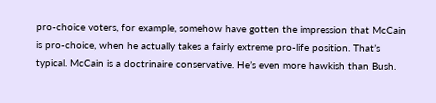pro-choice voters, for example, somehow have gotten the impression that McCain is pro-choice, when he actually takes a fairly extreme pro-life position. That’s typical. McCain is a doctrinaire conservative. He’s even more hawkish than Bush.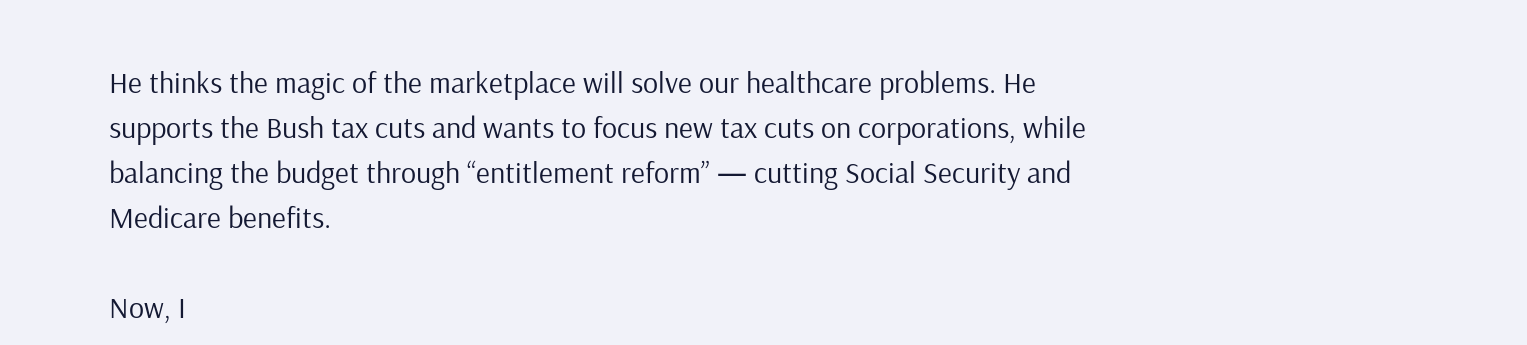He thinks the magic of the marketplace will solve our healthcare problems. He supports the Bush tax cuts and wants to focus new tax cuts on corporations, while balancing the budget through “entitlement reform” — cutting Social Security and Medicare benefits.

Now, I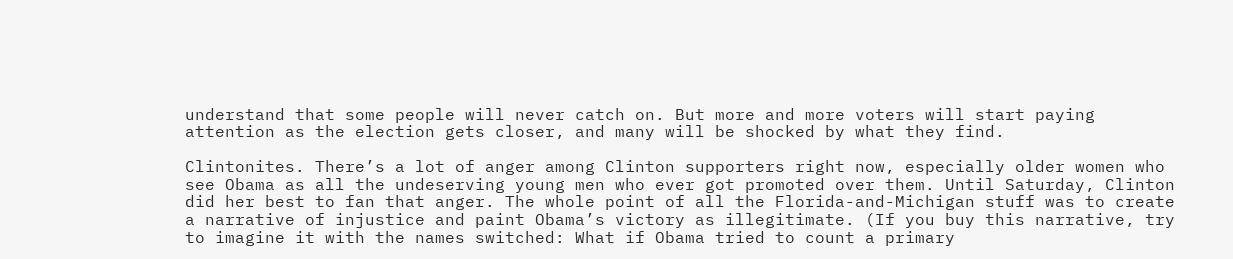understand that some people will never catch on. But more and more voters will start paying attention as the election gets closer, and many will be shocked by what they find.

Clintonites. There’s a lot of anger among Clinton supporters right now, especially older women who see Obama as all the undeserving young men who ever got promoted over them. Until Saturday, Clinton did her best to fan that anger. The whole point of all the Florida-and-Michigan stuff was to create a narrative of injustice and paint Obama’s victory as illegitimate. (If you buy this narrative, try to imagine it with the names switched: What if Obama tried to count a primary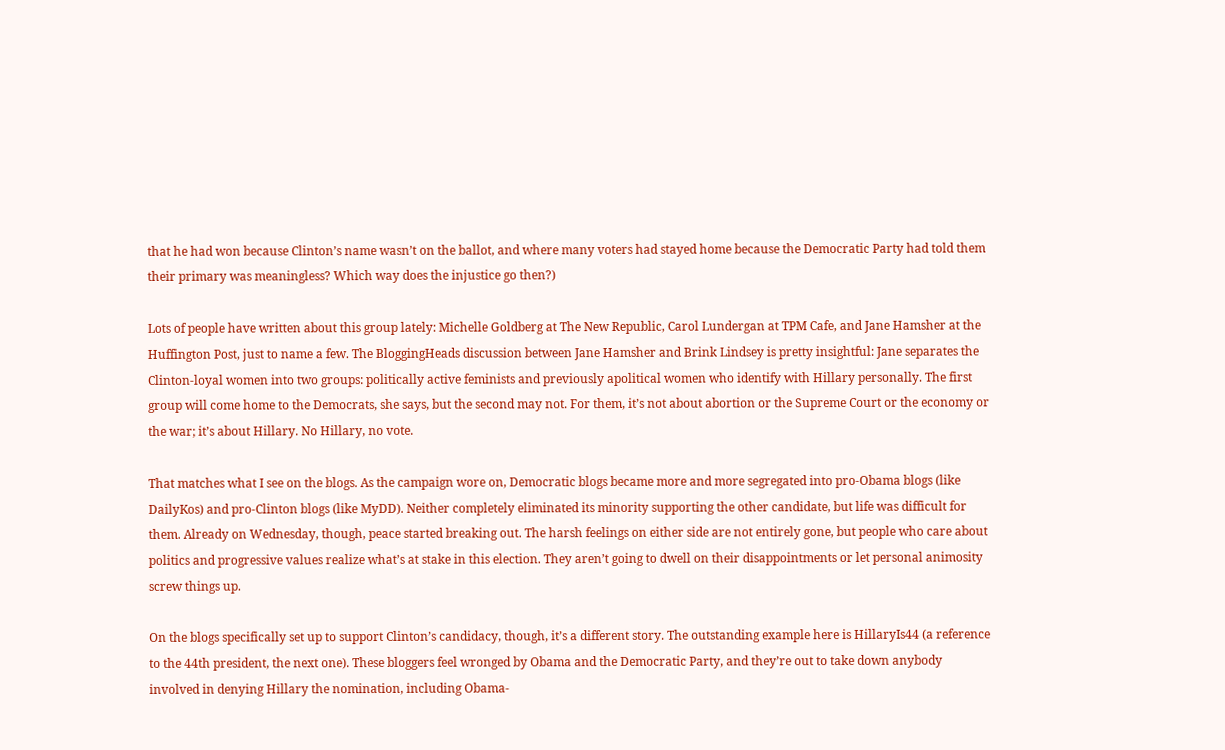that he had won because Clinton’s name wasn’t on the ballot, and where many voters had stayed home because the Democratic Party had told them their primary was meaningless? Which way does the injustice go then?)

Lots of people have written about this group lately: Michelle Goldberg at The New Republic, Carol Lundergan at TPM Cafe, and Jane Hamsher at the Huffington Post, just to name a few. The BloggingHeads discussion between Jane Hamsher and Brink Lindsey is pretty insightful: Jane separates the Clinton-loyal women into two groups: politically active feminists and previously apolitical women who identify with Hillary personally. The first group will come home to the Democrats, she says, but the second may not. For them, it’s not about abortion or the Supreme Court or the economy or the war; it’s about Hillary. No Hillary, no vote.

That matches what I see on the blogs. As the campaign wore on, Democratic blogs became more and more segregated into pro-Obama blogs (like DailyKos) and pro-Clinton blogs (like MyDD). Neither completely eliminated its minority supporting the other candidate, but life was difficult for them. Already on Wednesday, though, peace started breaking out. The harsh feelings on either side are not entirely gone, but people who care about politics and progressive values realize what’s at stake in this election. They aren’t going to dwell on their disappointments or let personal animosity screw things up.

On the blogs specifically set up to support Clinton’s candidacy, though, it’s a different story. The outstanding example here is HillaryIs44 (a reference to the 44th president, the next one). These bloggers feel wronged by Obama and the Democratic Party, and they’re out to take down anybody involved in denying Hillary the nomination, including Obama-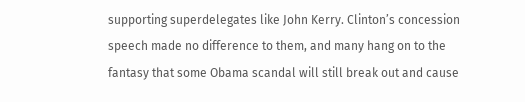supporting superdelegates like John Kerry. Clinton’s concession speech made no difference to them, and many hang on to the fantasy that some Obama scandal will still break out and cause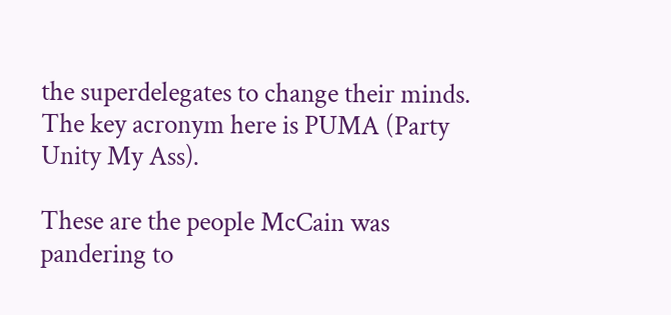the superdelegates to change their minds. The key acronym here is PUMA (Party Unity My Ass).

These are the people McCain was pandering to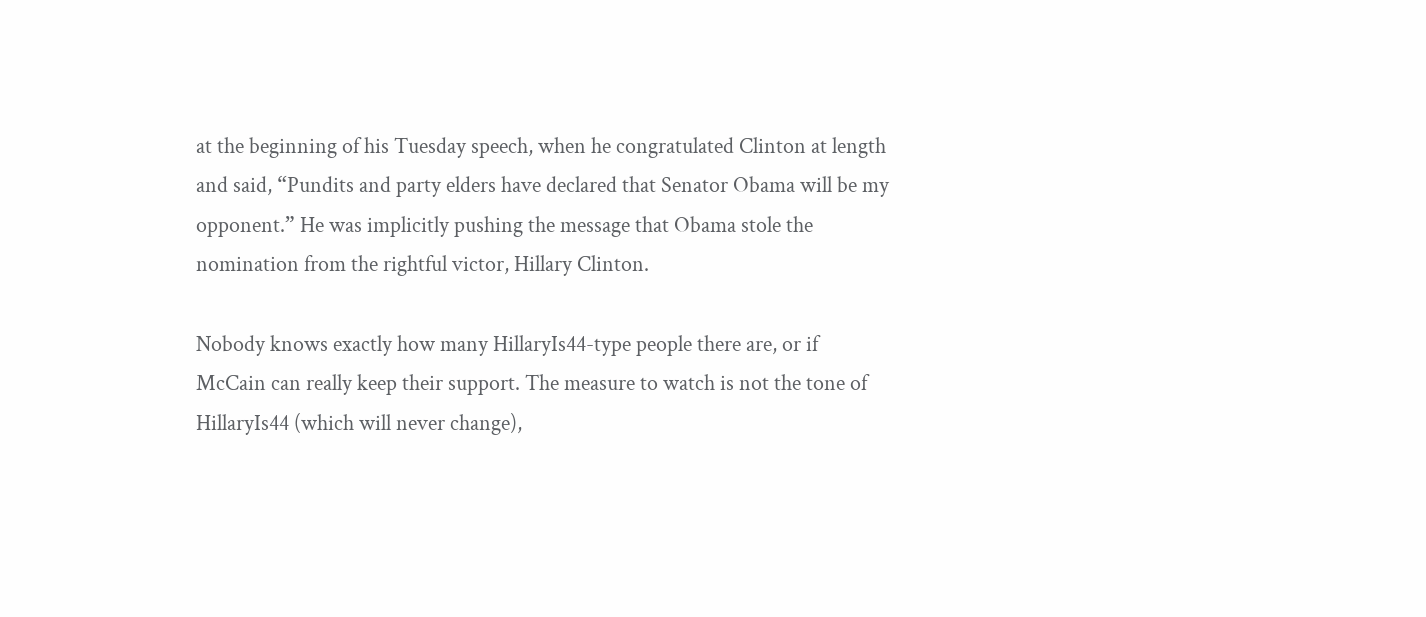at the beginning of his Tuesday speech, when he congratulated Clinton at length and said, “Pundits and party elders have declared that Senator Obama will be my opponent.” He was implicitly pushing the message that Obama stole the nomination from the rightful victor, Hillary Clinton.

Nobody knows exactly how many HillaryIs44-type people there are, or if McCain can really keep their support. The measure to watch is not the tone of HillaryIs44 (which will never change),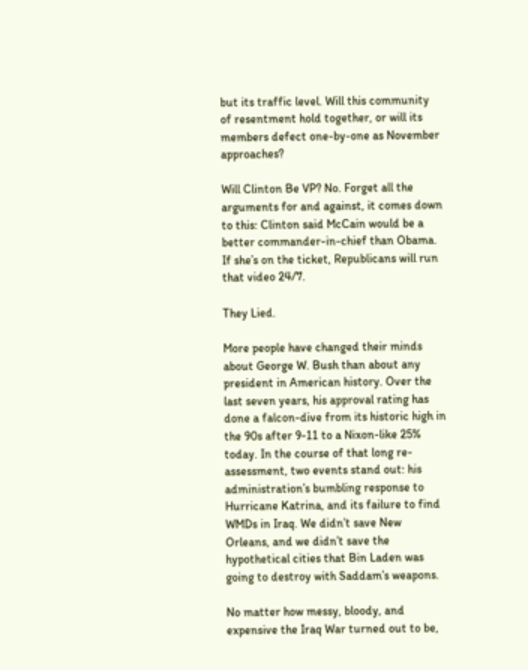but its traffic level. Will this community of resentment hold together, or will its members defect one-by-one as November approaches?

Will Clinton Be VP? No. Forget all the arguments for and against, it comes down to this: Clinton said McCain would be a better commander-in-chief than Obama. If she’s on the ticket, Republicans will run that video 24/7.

They Lied.

More people have changed their minds about George W. Bush than about any president in American history. Over the last seven years, his approval rating has done a falcon-dive from its historic high in the 90s after 9-11 to a Nixon-like 25% today. In the course of that long re-assessment, two events stand out: his administration’s bumbling response to Hurricane Katrina, and its failure to find WMDs in Iraq. We didn’t save New Orleans, and we didn’t save the hypothetical cities that Bin Laden was going to destroy with Saddam’s weapons.

No matter how messy, bloody, and expensive the Iraq War turned out to be,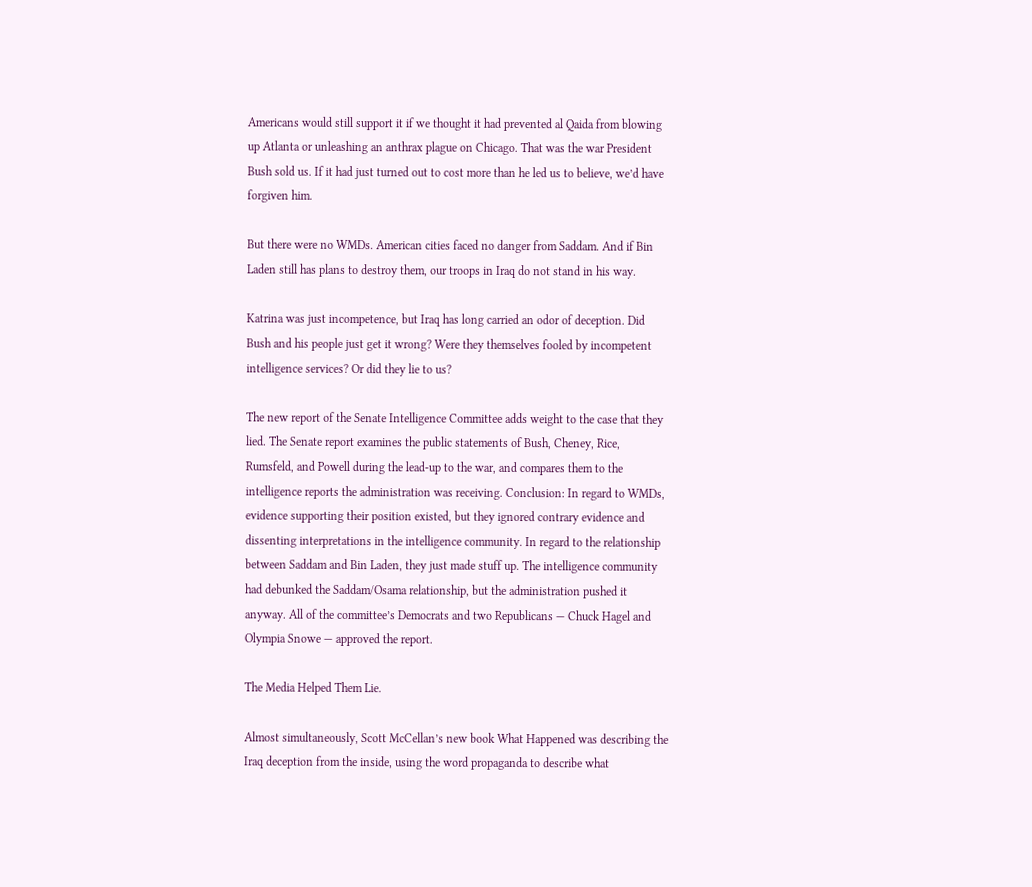Americans would still support it if we thought it had prevented al Qaida from blowing up Atlanta or unleashing an anthrax plague on Chicago. That was the war President Bush sold us. If it had just turned out to cost more than he led us to believe, we’d have forgiven him.

But there were no WMDs. American cities faced no danger from Saddam. And if Bin Laden still has plans to destroy them, our troops in Iraq do not stand in his way.

Katrina was just incompetence, but Iraq has long carried an odor of deception. Did Bush and his people just get it wrong? Were they themselves fooled by incompetent intelligence services? Or did they lie to us?

The new report of the Senate Intelligence Committee adds weight to the case that they lied. The Senate report examines the public statements of Bush, Cheney, Rice, Rumsfeld, and Powell during the lead-up to the war, and compares them to the intelligence reports the administration was receiving. Conclusion: In regard to WMDs, evidence supporting their position existed, but they ignored contrary evidence and dissenting interpretations in the intelligence community. In regard to the relationship between Saddam and Bin Laden, they just made stuff up. The intelligence community had debunked the Saddam/Osama relationship, but the administration pushed it anyway. All of the committee’s Democrats and two Republicans — Chuck Hagel and Olympia Snowe — approved the report.

The Media Helped Them Lie.

Almost simultaneously, Scott McCellan’s new book What Happened was describing the Iraq deception from the inside, using the word propaganda to describe what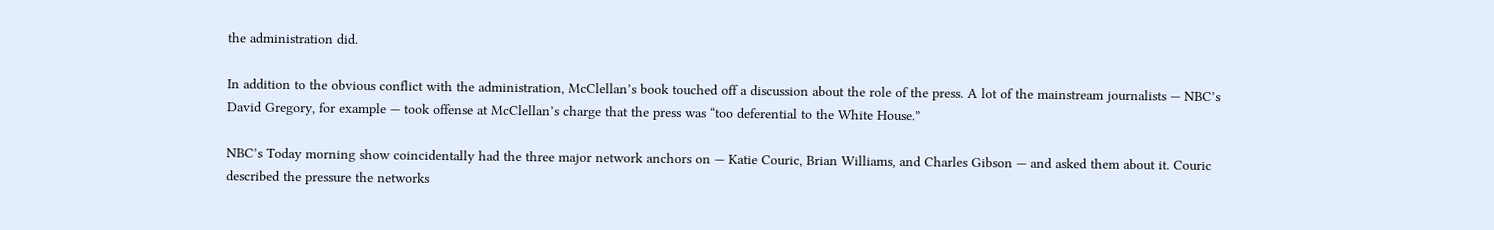the administration did.

In addition to the obvious conflict with the administration, McClellan’s book touched off a discussion about the role of the press. A lot of the mainstream journalists — NBC’s David Gregory, for example — took offense at McClellan’s charge that the press was “too deferential to the White House.”

NBC’s Today morning show coincidentally had the three major network anchors on — Katie Couric, Brian Williams, and Charles Gibson — and asked them about it. Couric described the pressure the networks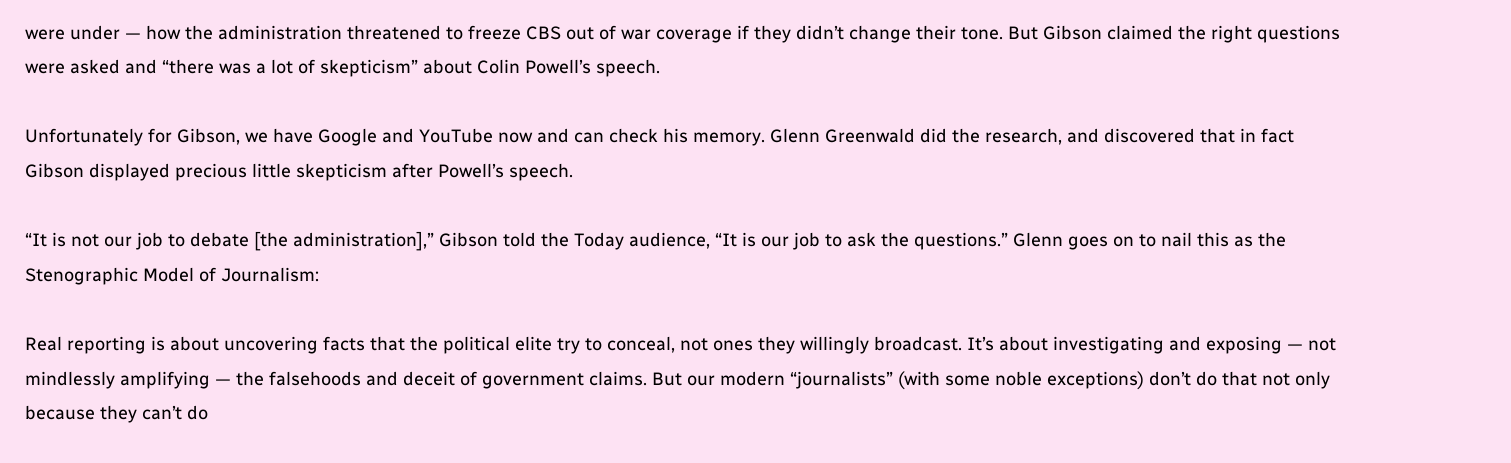were under — how the administration threatened to freeze CBS out of war coverage if they didn’t change their tone. But Gibson claimed the right questions were asked and “there was a lot of skepticism” about Colin Powell’s speech.

Unfortunately for Gibson, we have Google and YouTube now and can check his memory. Glenn Greenwald did the research, and discovered that in fact Gibson displayed precious little skepticism after Powell’s speech.

“It is not our job to debate [the administration],” Gibson told the Today audience, “It is our job to ask the questions.” Glenn goes on to nail this as the Stenographic Model of Journalism:

Real reporting is about uncovering facts that the political elite try to conceal, not ones they willingly broadcast. It’s about investigating and exposing — not mindlessly amplifying — the falsehoods and deceit of government claims. But our modern “journalists” (with some noble exceptions) don’t do that not only because they can’t do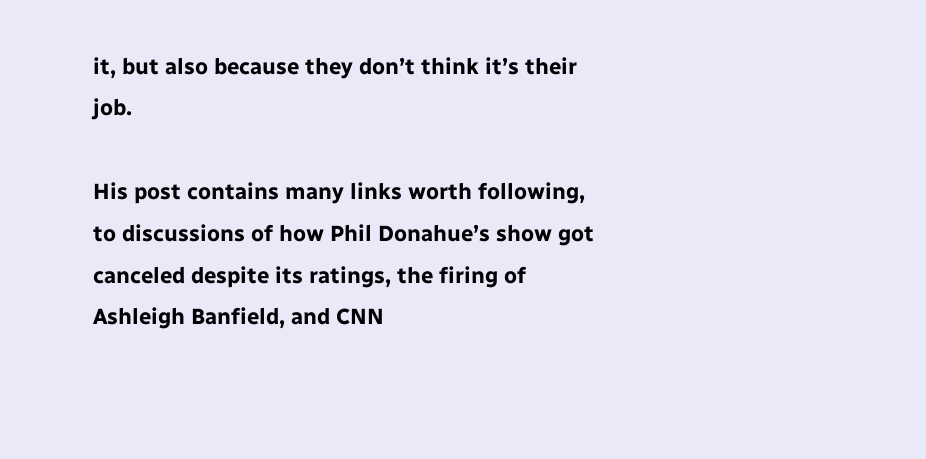it, but also because they don’t think it’s their job.

His post contains many links worth following, to discussions of how Phil Donahue’s show got canceled despite its ratings, the firing of Ashleigh Banfield, and CNN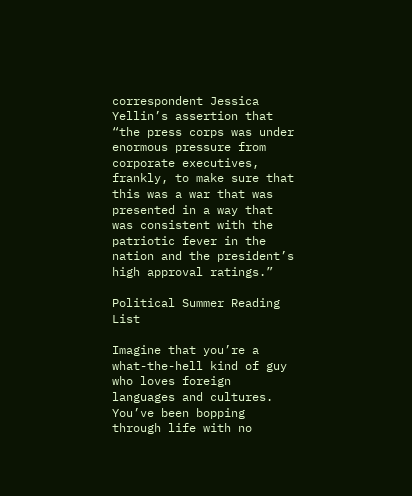correspondent Jessica Yellin’s assertion that “the press corps was under enormous pressure from corporate executives, frankly, to make sure that this was a war that was presented in a way that was consistent with the patriotic fever in the nation and the president’s high approval ratings.”

Political Summer Reading List

Imagine that you’re a what-the-hell kind of guy who loves foreign languages and cultures. You’ve been bopping through life with no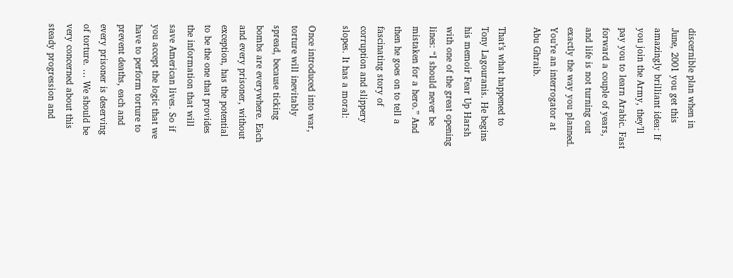discernible plan when in June, 2001 you get this amazingly brilliant idea: If you join the Army, they’ll pay you to learn Arabic. Fast forward a couple of years, and life is not turning out exactly the way you planned. You’re an interrogator at Abu Ghraib.

That’s what happened to Tony Lagouranis. He begins his memoir Fear Up Harsh with one of the great opening lines: “I should never be mistaken for a hero.” And then he goes on to tell a fascinating story of corruption and slippery slopes. It has a moral:

Once introduced into war, torture will inevitably spread, because ticking bombs are everywhere. Each and every prisoner, without exception, has the potential to be the one that provides the information that will save American lives. So if you accept the logic that we have to perform torture to prevent deaths, each and every prisoner is deserving of torture. … We should be very concerned about this steady progression and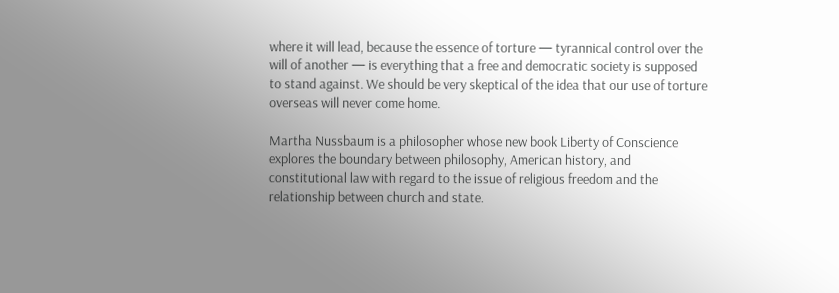where it will lead, because the essence of torture — tyrannical control over the will of another — is everything that a free and democratic society is supposed to stand against. We should be very skeptical of the idea that our use of torture overseas will never come home.

Martha Nussbaum is a philosopher whose new book Liberty of Conscience explores the boundary between philosophy, American history, and constitutional law with regard to the issue of religious freedom and the relationship between church and state.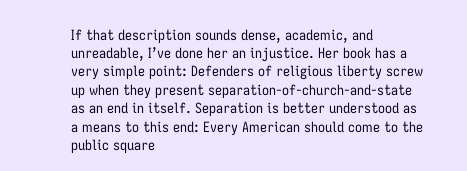If that description sounds dense, academic, and unreadable, I’ve done her an injustice. Her book has a very simple point: Defenders of religious liberty screw up when they present separation-of-church-and-state as an end in itself. Separation is better understood as a means to this end: Every American should come to the public square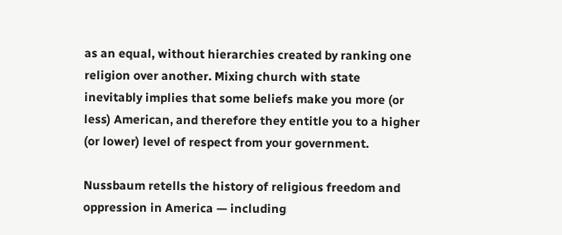as an equal, without hierarchies created by ranking one religion over another. Mixing church with state inevitably implies that some beliefs make you more (or less) American, and therefore they entitle you to a higher (or lower) level of respect from your government.

Nussbaum retells the history of religious freedom and oppression in America — including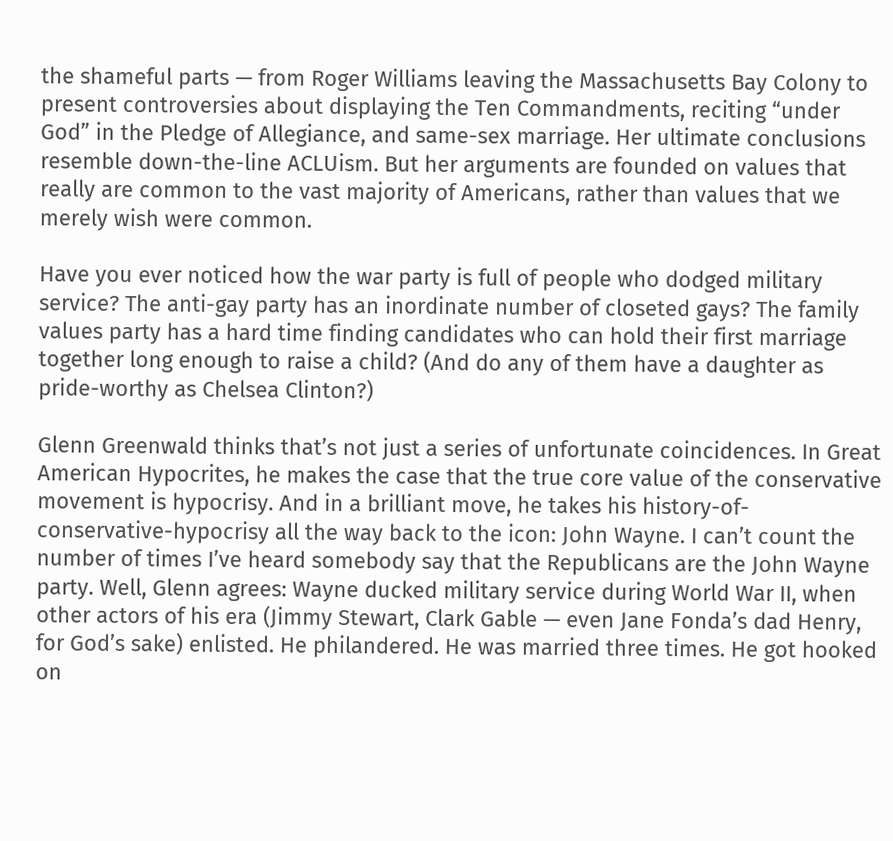the shameful parts — from Roger Williams leaving the Massachusetts Bay Colony to present controversies about displaying the Ten Commandments, reciting “under God” in the Pledge of Allegiance, and same-sex marriage. Her ultimate conclusions resemble down-the-line ACLUism. But her arguments are founded on values that really are common to the vast majority of Americans, rather than values that we merely wish were common.

Have you ever noticed how the war party is full of people who dodged military service? The anti-gay party has an inordinate number of closeted gays? The family values party has a hard time finding candidates who can hold their first marriage together long enough to raise a child? (And do any of them have a daughter as pride-worthy as Chelsea Clinton?)

Glenn Greenwald thinks that’s not just a series of unfortunate coincidences. In Great American Hypocrites, he makes the case that the true core value of the conservative movement is hypocrisy. And in a brilliant move, he takes his history-of-conservative-hypocrisy all the way back to the icon: John Wayne. I can’t count the number of times I’ve heard somebody say that the Republicans are the John Wayne party. Well, Glenn agrees: Wayne ducked military service during World War II, when other actors of his era (Jimmy Stewart, Clark Gable — even Jane Fonda’s dad Henry, for God’s sake) enlisted. He philandered. He was married three times. He got hooked on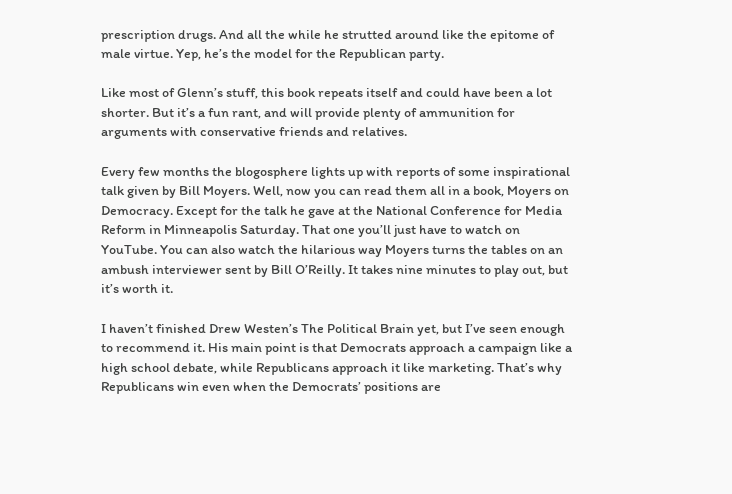prescription drugs. And all the while he strutted around like the epitome of male virtue. Yep, he’s the model for the Republican party.

Like most of Glenn’s stuff, this book repeats itself and could have been a lot shorter. But it’s a fun rant, and will provide plenty of ammunition for arguments with conservative friends and relatives.

Every few months the blogosphere lights up with reports of some inspirational talk given by Bill Moyers. Well, now you can read them all in a book, Moyers on Democracy. Except for the talk he gave at the National Conference for Media Reform in Minneapolis Saturday. That one you’ll just have to watch on YouTube. You can also watch the hilarious way Moyers turns the tables on an ambush interviewer sent by Bill O’Reilly. It takes nine minutes to play out, but it’s worth it.

I haven’t finished Drew Westen’s The Political Brain yet, but I’ve seen enough to recommend it. His main point is that Democrats approach a campaign like a high school debate, while Republicans approach it like marketing. That’s why Republicans win even when the Democrats’ positions are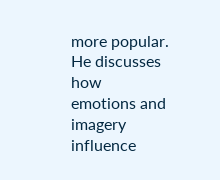more popular. He discusses how emotions and imagery influence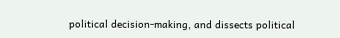political decision-making, and dissects political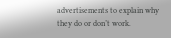advertisements to explain why they do or don’t work.